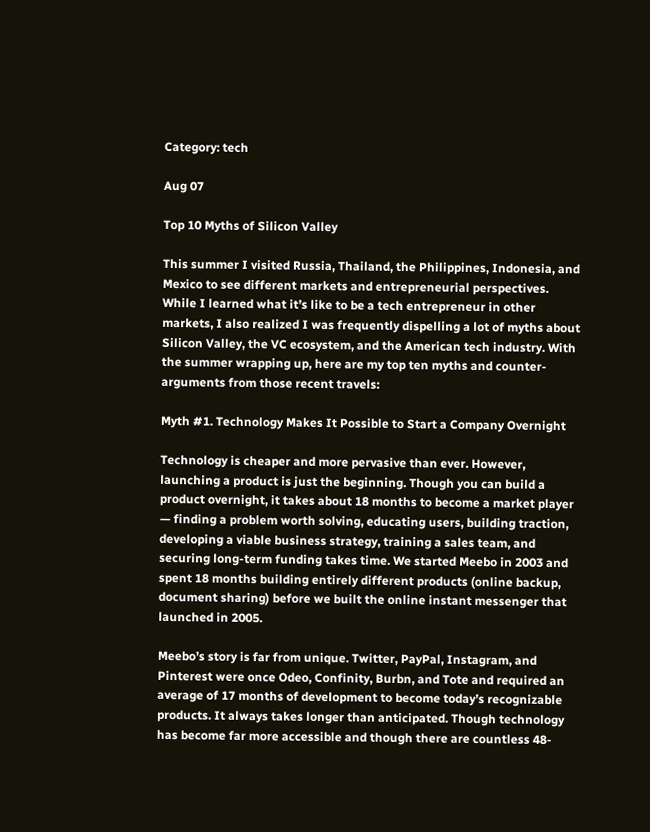Category: tech

Aug 07

Top 10 Myths of Silicon Valley

This summer I visited Russia, Thailand, the Philippines, Indonesia, and Mexico to see different markets and entrepreneurial perspectives. While I learned what it’s like to be a tech entrepreneur in other markets, I also realized I was frequently dispelling a lot of myths about Silicon Valley, the VC ecosystem, and the American tech industry. With the summer wrapping up, here are my top ten myths and counter-arguments from those recent travels:

Myth #1. Technology Makes It Possible to Start a Company Overnight

Technology is cheaper and more pervasive than ever. However, launching a product is just the beginning. Though you can build a product overnight, it takes about 18 months to become a market player — finding a problem worth solving, educating users, building traction, developing a viable business strategy, training a sales team, and securing long-term funding takes time. We started Meebo in 2003 and spent 18 months building entirely different products (online backup, document sharing) before we built the online instant messenger that launched in 2005.

Meebo’s story is far from unique. Twitter, PayPal, Instagram, and Pinterest were once Odeo, Confinity, Burbn, and Tote and required an average of 17 months of development to become today’s recognizable products. It always takes longer than anticipated. Though technology has become far more accessible and though there are countless 48-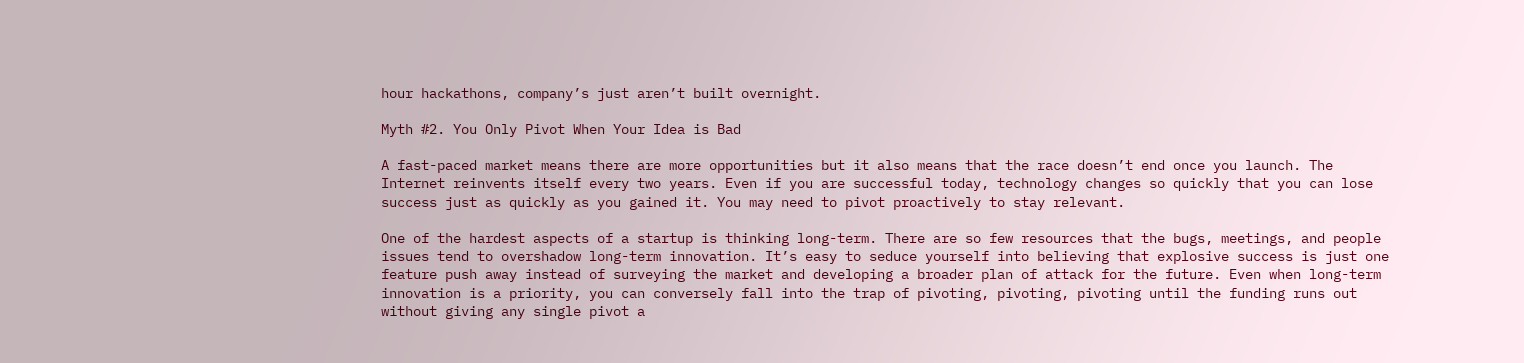hour hackathons, company’s just aren’t built overnight.

Myth #2. You Only Pivot When Your Idea is Bad

A fast-paced market means there are more opportunities but it also means that the race doesn’t end once you launch. The Internet reinvents itself every two years. Even if you are successful today, technology changes so quickly that you can lose success just as quickly as you gained it. You may need to pivot proactively to stay relevant.

One of the hardest aspects of a startup is thinking long-term. There are so few resources that the bugs, meetings, and people issues tend to overshadow long-term innovation. It’s easy to seduce yourself into believing that explosive success is just one feature push away instead of surveying the market and developing a broader plan of attack for the future. Even when long-term innovation is a priority, you can conversely fall into the trap of pivoting, pivoting, pivoting until the funding runs out without giving any single pivot a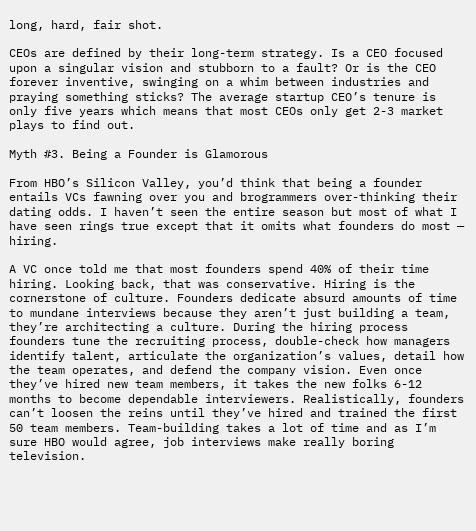long, hard, fair shot.

CEOs are defined by their long-term strategy. Is a CEO focused upon a singular vision and stubborn to a fault? Or is the CEO forever inventive, swinging on a whim between industries and praying something sticks? The average startup CEO’s tenure is only five years which means that most CEOs only get 2-3 market plays to find out.

Myth #3. Being a Founder is Glamorous

From HBO’s Silicon Valley, you’d think that being a founder entails VCs fawning over you and brogrammers over-thinking their dating odds. I haven’t seen the entire season but most of what I have seen rings true except that it omits what founders do most — hiring.

A VC once told me that most founders spend 40% of their time hiring. Looking back, that was conservative. Hiring is the cornerstone of culture. Founders dedicate absurd amounts of time to mundane interviews because they aren’t just building a team, they’re architecting a culture. During the hiring process founders tune the recruiting process, double-check how managers identify talent, articulate the organization’s values, detail how the team operates, and defend the company vision. Even once they’ve hired new team members, it takes the new folks 6-12 months to become dependable interviewers. Realistically, founders can’t loosen the reins until they’ve hired and trained the first 50 team members. Team-building takes a lot of time and as I’m sure HBO would agree, job interviews make really boring television.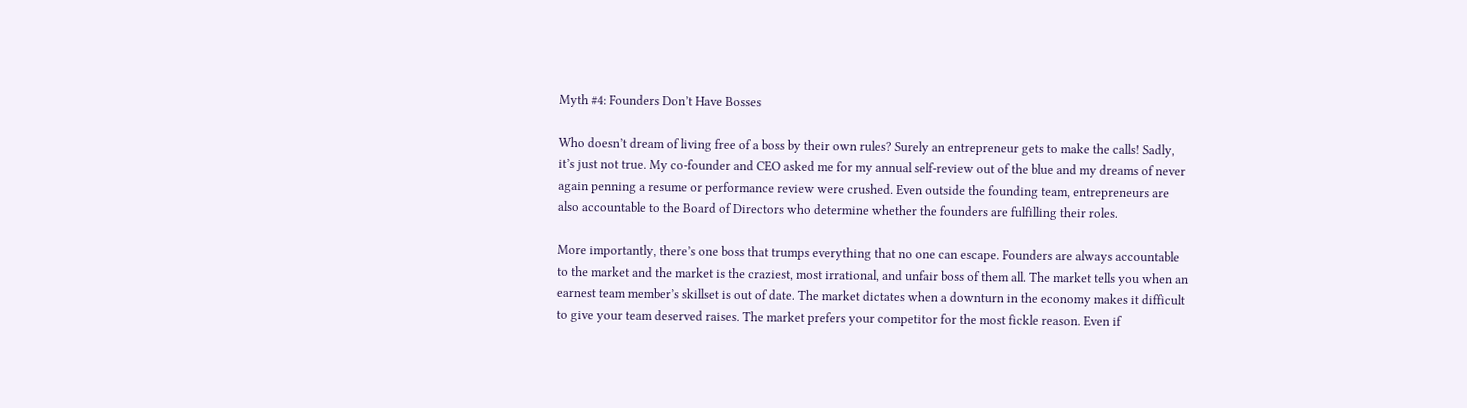Myth #4: Founders Don’t Have Bosses

Who doesn’t dream of living free of a boss by their own rules? Surely an entrepreneur gets to make the calls! Sadly, it’s just not true. My co-founder and CEO asked me for my annual self-review out of the blue and my dreams of never again penning a resume or performance review were crushed. Even outside the founding team, entrepreneurs are also accountable to the Board of Directors who determine whether the founders are fulfilling their roles.

More importantly, there’s one boss that trumps everything that no one can escape. Founders are always accountable to the market and the market is the craziest, most irrational, and unfair boss of them all. The market tells you when an earnest team member’s skillset is out of date. The market dictates when a downturn in the economy makes it difficult to give your team deserved raises. The market prefers your competitor for the most fickle reason. Even if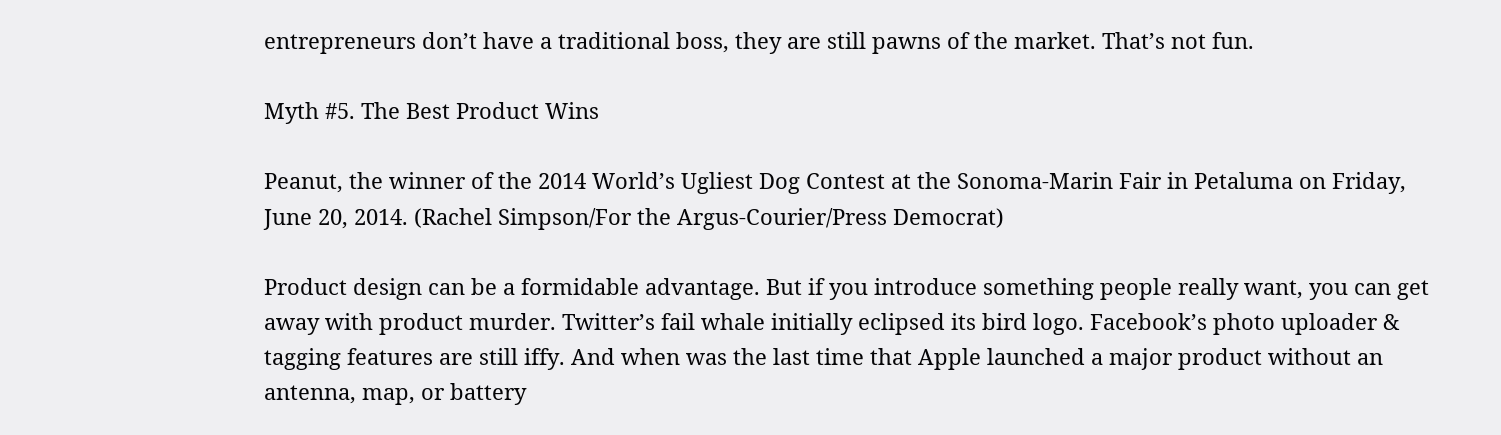entrepreneurs don’t have a traditional boss, they are still pawns of the market. That’s not fun.

Myth #5. The Best Product Wins

Peanut, the winner of the 2014 World’s Ugliest Dog Contest at the Sonoma-Marin Fair in Petaluma on Friday, June 20, 2014. (Rachel Simpson/For the Argus-Courier/Press Democrat)

Product design can be a formidable advantage. But if you introduce something people really want, you can get away with product murder. Twitter’s fail whale initially eclipsed its bird logo. Facebook’s photo uploader & tagging features are still iffy. And when was the last time that Apple launched a major product without an antenna, map, or battery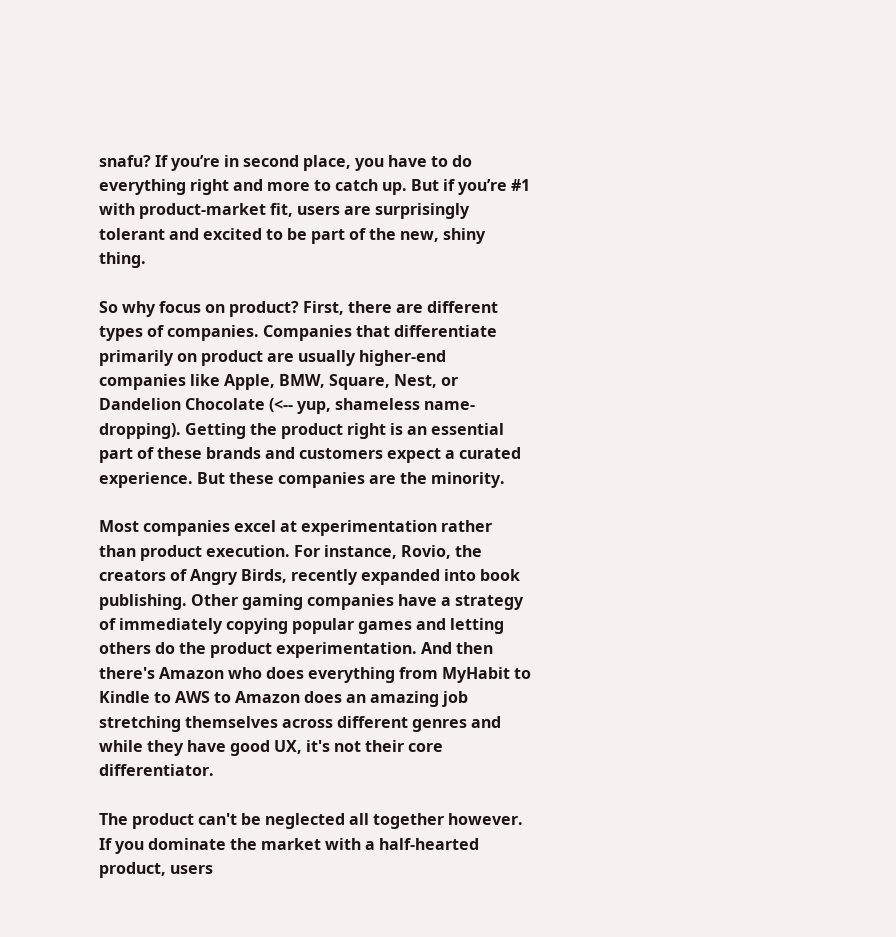snafu? If you’re in second place, you have to do everything right and more to catch up. But if you’re #1 with product-market fit, users are surprisingly tolerant and excited to be part of the new, shiny thing.

So why focus on product? First, there are different types of companies. Companies that differentiate primarily on product are usually higher-end companies like Apple, BMW, Square, Nest, or Dandelion Chocolate (<-- yup, shameless name-dropping). Getting the product right is an essential part of these brands and customers expect a curated experience. But these companies are the minority.

Most companies excel at experimentation rather than product execution. For instance, Rovio, the creators of Angry Birds, recently expanded into book publishing. Other gaming companies have a strategy of immediately copying popular games and letting others do the product experimentation. And then there's Amazon who does everything from MyHabit to Kindle to AWS to Amazon does an amazing job stretching themselves across different genres and while they have good UX, it's not their core differentiator.

The product can't be neglected all together however. If you dominate the market with a half-hearted product, users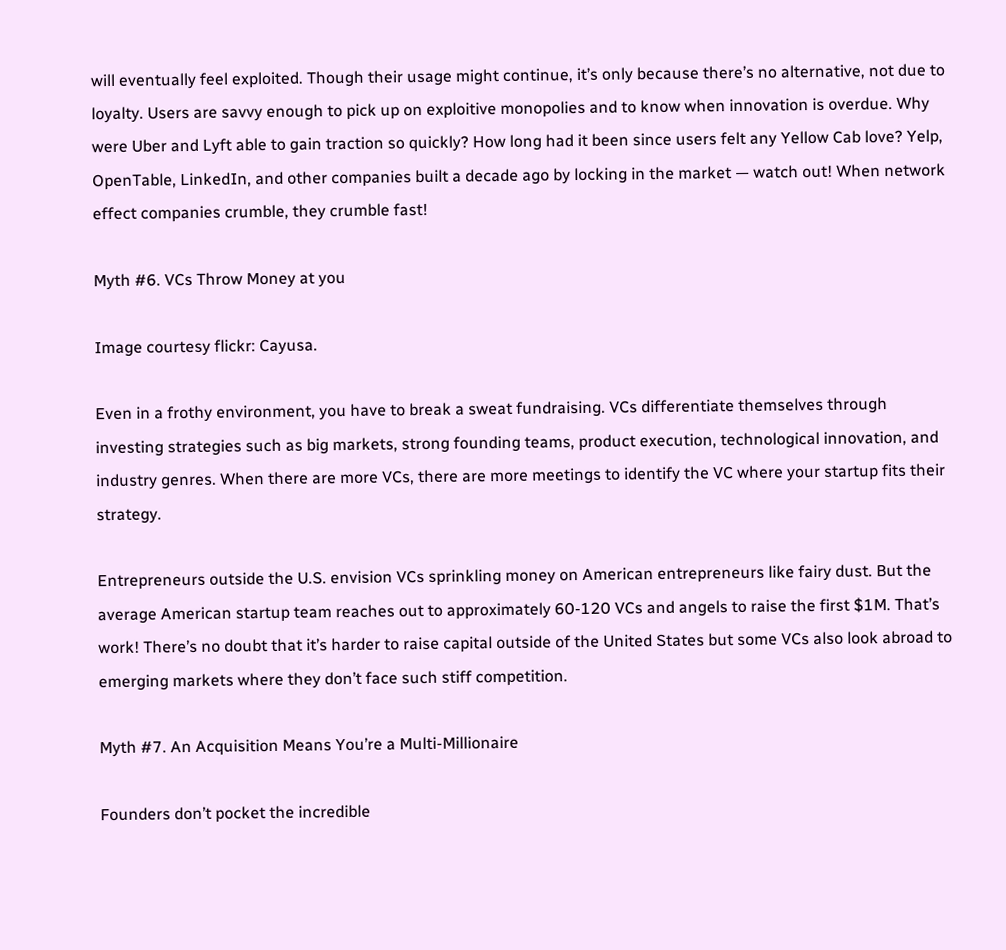will eventually feel exploited. Though their usage might continue, it’s only because there’s no alternative, not due to loyalty. Users are savvy enough to pick up on exploitive monopolies and to know when innovation is overdue. Why were Uber and Lyft able to gain traction so quickly? How long had it been since users felt any Yellow Cab love? Yelp, OpenTable, LinkedIn, and other companies built a decade ago by locking in the market — watch out! When network effect companies crumble, they crumble fast!

Myth #6. VCs Throw Money at you

Image courtesy flickr: Cayusa.

Even in a frothy environment, you have to break a sweat fundraising. VCs differentiate themselves through investing strategies such as big markets, strong founding teams, product execution, technological innovation, and industry genres. When there are more VCs, there are more meetings to identify the VC where your startup fits their strategy.

Entrepreneurs outside the U.S. envision VCs sprinkling money on American entrepreneurs like fairy dust. But the average American startup team reaches out to approximately 60-120 VCs and angels to raise the first $1M. That’s work! There’s no doubt that it’s harder to raise capital outside of the United States but some VCs also look abroad to emerging markets where they don’t face such stiff competition.

Myth #7. An Acquisition Means You’re a Multi-Millionaire

Founders don’t pocket the incredible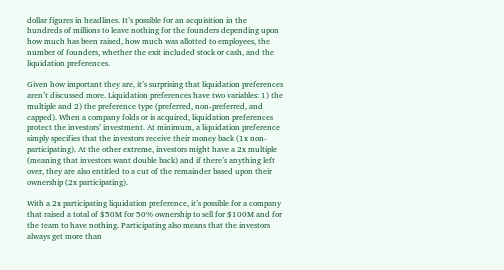dollar figures in headlines. It’s possible for an acquisition in the hundreds of millions to leave nothing for the founders depending upon how much has been raised, how much was allotted to employees, the number of founders, whether the exit included stock or cash, and the liquidation preferences.

Given how important they are, it’s surprising that liquidation preferences aren’t discussed more. Liquidation preferences have two variables: 1) the multiple and 2) the preference type (preferred, non-preferred, and capped). When a company folds or is acquired, liquidation preferences protect the investors’ investment. At minimum, a liquidation preference simply specifies that the investors receive their money back (1x non-participating). At the other extreme, investors might have a 2x multiple (meaning that investors want double back) and if there’s anything left over, they are also entitled to a cut of the remainder based upon their ownership (2x participating).

With a 2x participating liquidation preference, it’s possible for a company that raised a total of $50M for 50% ownership to sell for $100M and for the team to have nothing. Participating also means that the investors always get more than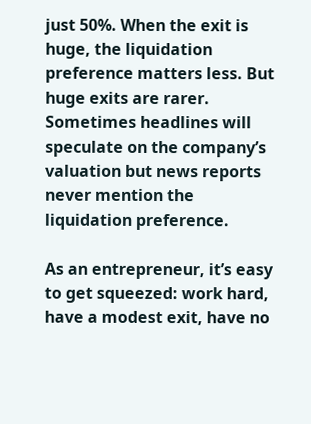just 50%. When the exit is huge, the liquidation preference matters less. But huge exits are rarer. Sometimes headlines will speculate on the company’s valuation but news reports never mention the liquidation preference.

As an entrepreneur, it’s easy to get squeezed: work hard, have a modest exit, have no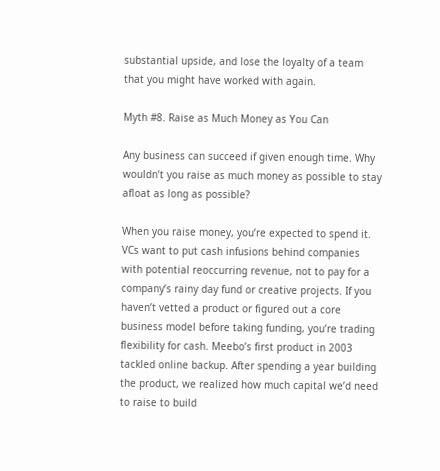substantial upside, and lose the loyalty of a team that you might have worked with again.

Myth #8. Raise as Much Money as You Can

Any business can succeed if given enough time. Why wouldn’t you raise as much money as possible to stay afloat as long as possible?

When you raise money, you’re expected to spend it. VCs want to put cash infusions behind companies with potential reoccurring revenue, not to pay for a company’s rainy day fund or creative projects. If you haven’t vetted a product or figured out a core business model before taking funding, you’re trading flexibility for cash. Meebo’s first product in 2003 tackled online backup. After spending a year building the product, we realized how much capital we’d need to raise to build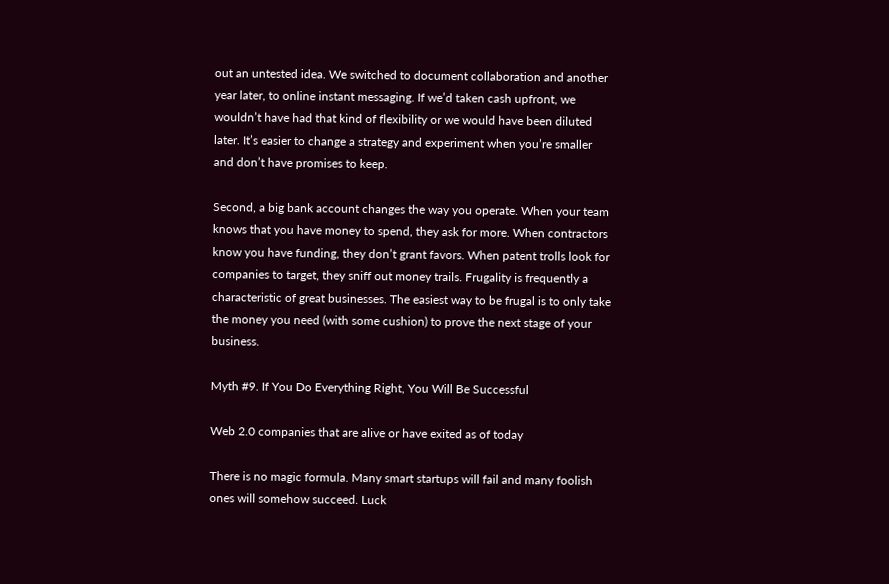out an untested idea. We switched to document collaboration and another year later, to online instant messaging. If we’d taken cash upfront, we wouldn’t have had that kind of flexibility or we would have been diluted later. It’s easier to change a strategy and experiment when you’re smaller and don’t have promises to keep.

Second, a big bank account changes the way you operate. When your team knows that you have money to spend, they ask for more. When contractors know you have funding, they don’t grant favors. When patent trolls look for companies to target, they sniff out money trails. Frugality is frequently a characteristic of great businesses. The easiest way to be frugal is to only take the money you need (with some cushion) to prove the next stage of your business.

Myth #9. If You Do Everything Right, You Will Be Successful

Web 2.0 companies that are alive or have exited as of today

There is no magic formula. Many smart startups will fail and many foolish ones will somehow succeed. Luck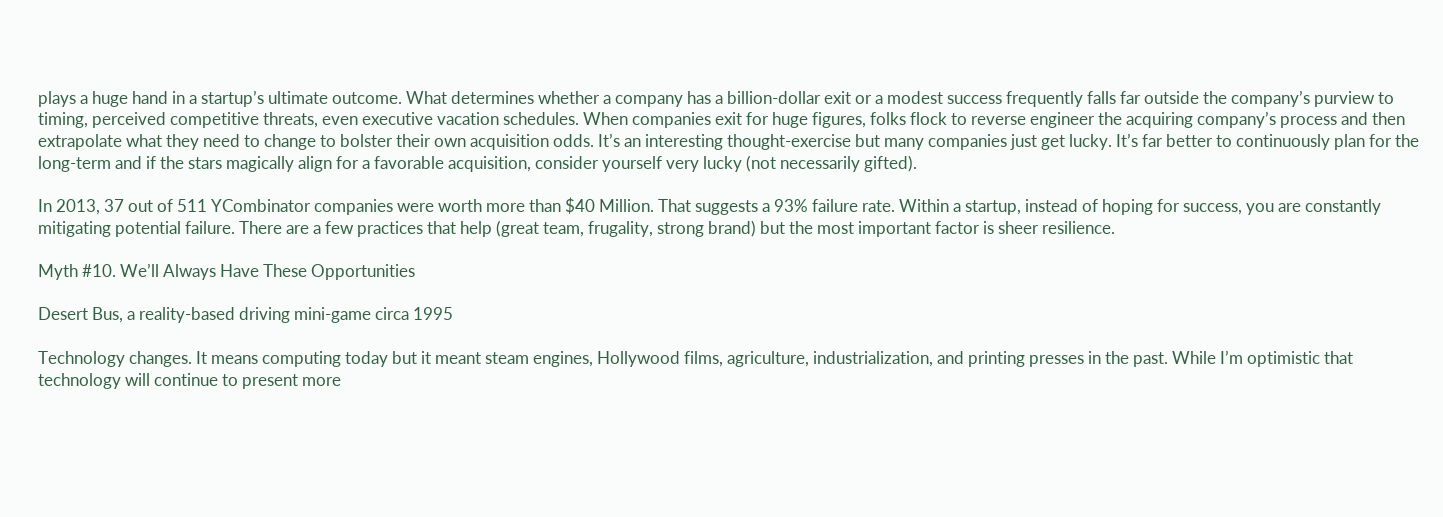plays a huge hand in a startup’s ultimate outcome. What determines whether a company has a billion-dollar exit or a modest success frequently falls far outside the company’s purview to timing, perceived competitive threats, even executive vacation schedules. When companies exit for huge figures, folks flock to reverse engineer the acquiring company’s process and then extrapolate what they need to change to bolster their own acquisition odds. It’s an interesting thought-exercise but many companies just get lucky. It’s far better to continuously plan for the long-term and if the stars magically align for a favorable acquisition, consider yourself very lucky (not necessarily gifted).

In 2013, 37 out of 511 YCombinator companies were worth more than $40 Million. That suggests a 93% failure rate. Within a startup, instead of hoping for success, you are constantly mitigating potential failure. There are a few practices that help (great team, frugality, strong brand) but the most important factor is sheer resilience.

Myth #10. We’ll Always Have These Opportunities

Desert Bus, a reality-based driving mini-game circa 1995

Technology changes. It means computing today but it meant steam engines, Hollywood films, agriculture, industrialization, and printing presses in the past. While I’m optimistic that technology will continue to present more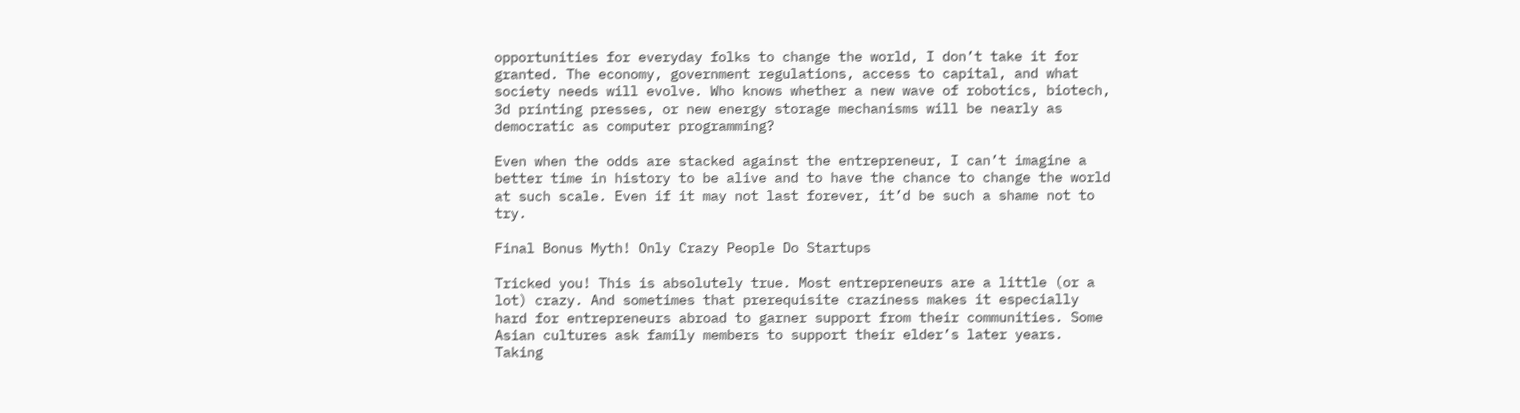opportunities for everyday folks to change the world, I don’t take it for granted. The economy, government regulations, access to capital, and what society needs will evolve. Who knows whether a new wave of robotics, biotech, 3d printing presses, or new energy storage mechanisms will be nearly as democratic as computer programming?

Even when the odds are stacked against the entrepreneur, I can’t imagine a better time in history to be alive and to have the chance to change the world at such scale. Even if it may not last forever, it’d be such a shame not to try.

Final Bonus Myth! Only Crazy People Do Startups

Tricked you! This is absolutely true. Most entrepreneurs are a little (or a lot) crazy. And sometimes that prerequisite craziness makes it especially hard for entrepreneurs abroad to garner support from their communities. Some Asian cultures ask family members to support their elder’s later years. Taking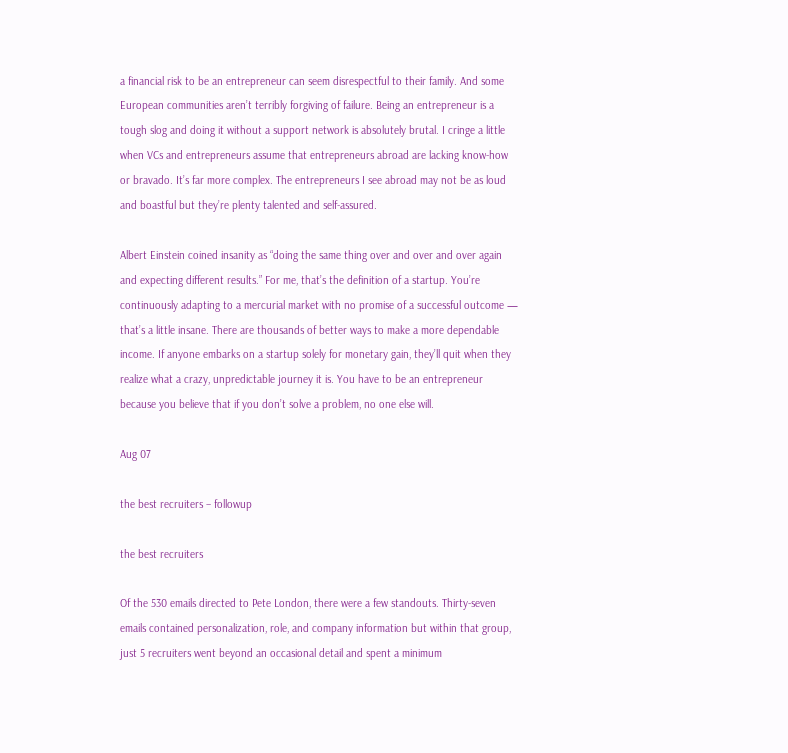a financial risk to be an entrepreneur can seem disrespectful to their family. And some European communities aren’t terribly forgiving of failure. Being an entrepreneur is a tough slog and doing it without a support network is absolutely brutal. I cringe a little when VCs and entrepreneurs assume that entrepreneurs abroad are lacking know-how or bravado. It’s far more complex. The entrepreneurs I see abroad may not be as loud and boastful but they’re plenty talented and self-assured.

Albert Einstein coined insanity as “doing the same thing over and over and over again and expecting different results.” For me, that’s the definition of a startup. You’re continuously adapting to a mercurial market with no promise of a successful outcome — that’s a little insane. There are thousands of better ways to make a more dependable income. If anyone embarks on a startup solely for monetary gain, they’ll quit when they realize what a crazy, unpredictable journey it is. You have to be an entrepreneur because you believe that if you don’t solve a problem, no one else will.

Aug 07

the best recruiters – followup

the best recruiters

Of the 530 emails directed to Pete London, there were a few standouts. Thirty-seven emails contained personalization, role, and company information but within that group, just 5 recruiters went beyond an occasional detail and spent a minimum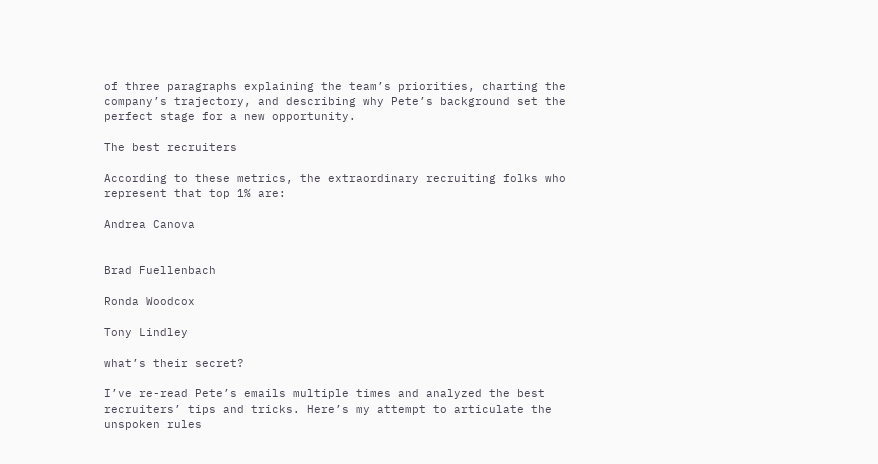of three paragraphs explaining the team’s priorities, charting the company’s trajectory, and describing why Pete’s background set the perfect stage for a new opportunity.

The best recruiters

According to these metrics, the extraordinary recruiting folks who represent that top 1% are:

Andrea Canova


Brad Fuellenbach

Ronda Woodcox

Tony Lindley

what’s their secret?

I’ve re-read Pete’s emails multiple times and analyzed the best recruiters’ tips and tricks. Here’s my attempt to articulate the unspoken rules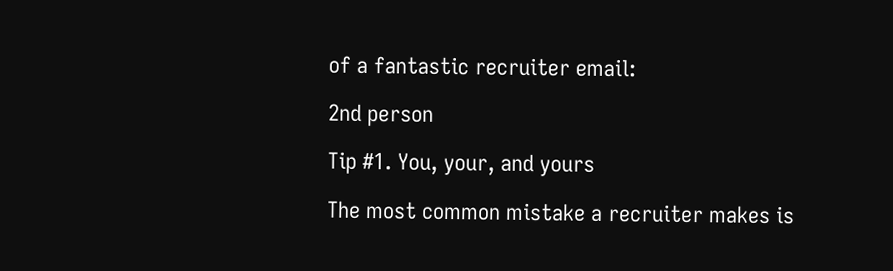of a fantastic recruiter email:

2nd person

Tip #1. You, your, and yours

The most common mistake a recruiter makes is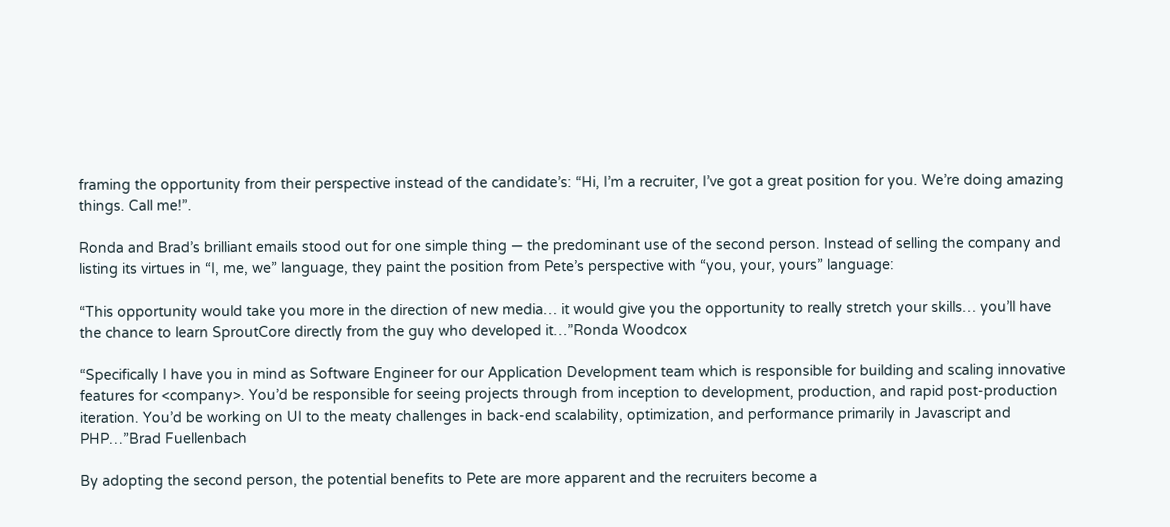framing the opportunity from their perspective instead of the candidate’s: “Hi, I’m a recruiter, I’ve got a great position for you. We’re doing amazing things. Call me!”.

Ronda and Brad’s brilliant emails stood out for one simple thing — the predominant use of the second person. Instead of selling the company and listing its virtues in “I, me, we” language, they paint the position from Pete’s perspective with “you, your, yours” language:

“This opportunity would take you more in the direction of new media… it would give you the opportunity to really stretch your skills… you’ll have the chance to learn SproutCore directly from the guy who developed it…”Ronda Woodcox

“Specifically I have you in mind as Software Engineer for our Application Development team which is responsible for building and scaling innovative features for <company>. You’d be responsible for seeing projects through from inception to development, production, and rapid post-production iteration. You’d be working on UI to the meaty challenges in back-end scalability, optimization, and performance primarily in Javascript and PHP…”Brad Fuellenbach

By adopting the second person, the potential benefits to Pete are more apparent and the recruiters become a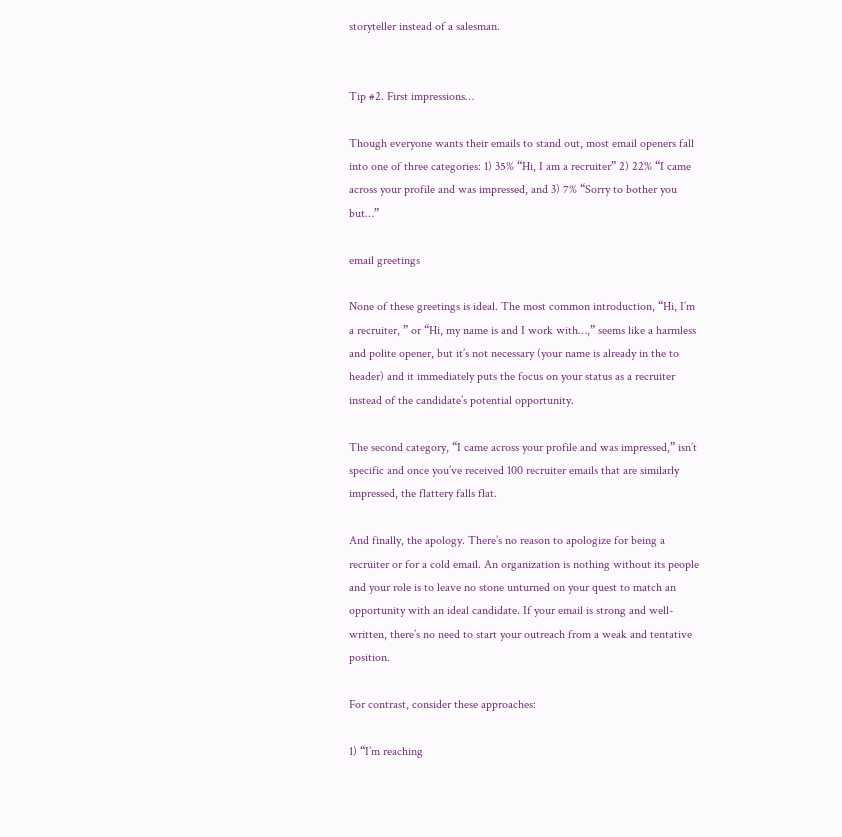storyteller instead of a salesman.


Tip #2. First impressions…

Though everyone wants their emails to stand out, most email openers fall into one of three categories: 1) 35% “Hi, I am a recruiter” 2) 22% “I came across your profile and was impressed, and 3) 7% “Sorry to bother you but…”

email greetings

None of these greetings is ideal. The most common introduction, “Hi, I’m a recruiter, ” or “Hi, my name is and I work with…,” seems like a harmless and polite opener, but it’s not necessary (your name is already in the to header) and it immediately puts the focus on your status as a recruiter instead of the candidate’s potential opportunity.

The second category, “I came across your profile and was impressed,” isn’t specific and once you’ve received 100 recruiter emails that are similarly impressed, the flattery falls flat.

And finally, the apology. There’s no reason to apologize for being a recruiter or for a cold email. An organization is nothing without its people and your role is to leave no stone unturned on your quest to match an opportunity with an ideal candidate. If your email is strong and well-written, there’s no need to start your outreach from a weak and tentative position.

For contrast, consider these approaches:

1) “I’m reaching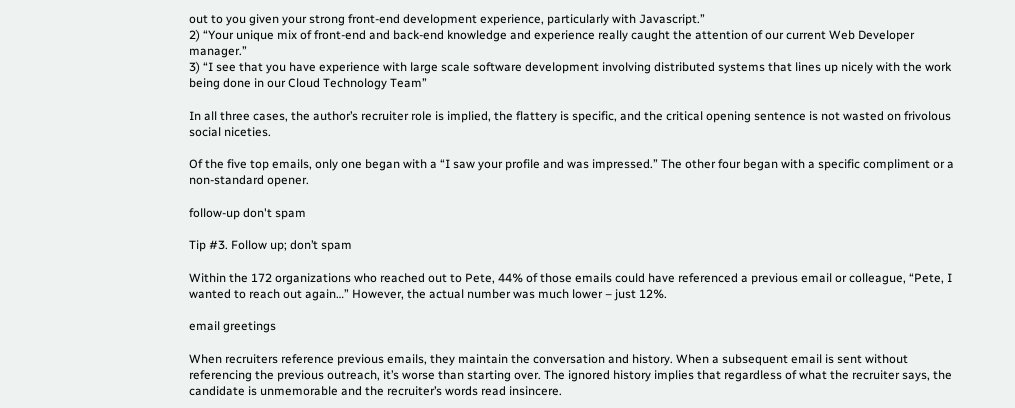out to you given your strong front-end development experience, particularly with Javascript.”
2) “Your unique mix of front-end and back-end knowledge and experience really caught the attention of our current Web Developer manager.”
3) “I see that you have experience with large scale software development involving distributed systems that lines up nicely with the work being done in our Cloud Technology Team”

In all three cases, the author’s recruiter role is implied, the flattery is specific, and the critical opening sentence is not wasted on frivolous social niceties.

Of the five top emails, only one began with a “I saw your profile and was impressed.” The other four began with a specific compliment or a non-standard opener.

follow-up don't spam

Tip #3. Follow up; don’t spam

Within the 172 organizations who reached out to Pete, 44% of those emails could have referenced a previous email or colleague, “Pete, I wanted to reach out again…” However, the actual number was much lower – just 12%.

email greetings

When recruiters reference previous emails, they maintain the conversation and history. When a subsequent email is sent without referencing the previous outreach, it’s worse than starting over. The ignored history implies that regardless of what the recruiter says, the candidate is unmemorable and the recruiter’s words read insincere.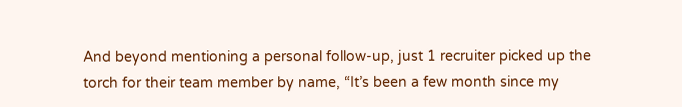And beyond mentioning a personal follow-up, just 1 recruiter picked up the torch for their team member by name, “It’s been a few month since my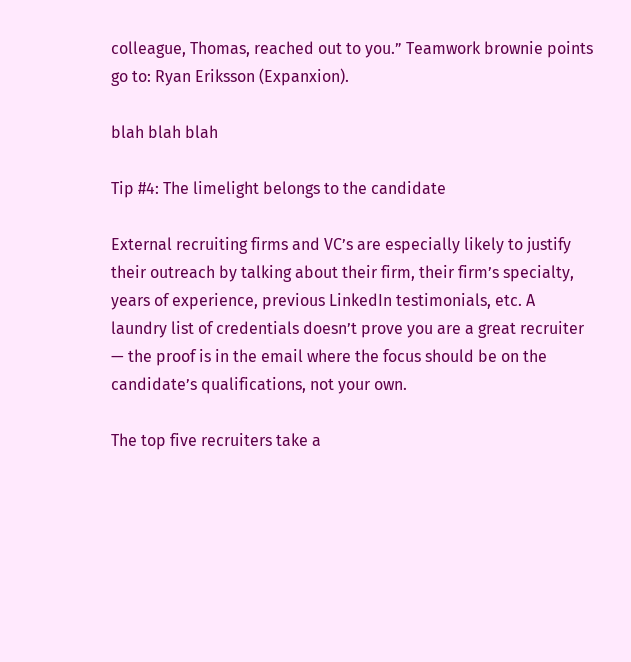colleague, Thomas, reached out to you.” Teamwork brownie points go to: Ryan Eriksson (Expanxion).

blah blah blah

Tip #4: The limelight belongs to the candidate

External recruiting firms and VC’s are especially likely to justify their outreach by talking about their firm, their firm’s specialty, years of experience, previous LinkedIn testimonials, etc. A laundry list of credentials doesn’t prove you are a great recruiter — the proof is in the email where the focus should be on the candidate’s qualifications, not your own.

The top five recruiters take a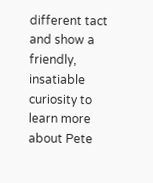different tact and show a friendly, insatiable curiosity to learn more about Pete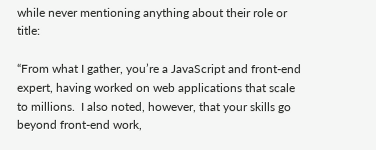while never mentioning anything about their role or title:

“From what I gather, you’re a JavaScript and front-end expert, having worked on web applications that scale to millions.  I also noted, however, that your skills go beyond front-end work,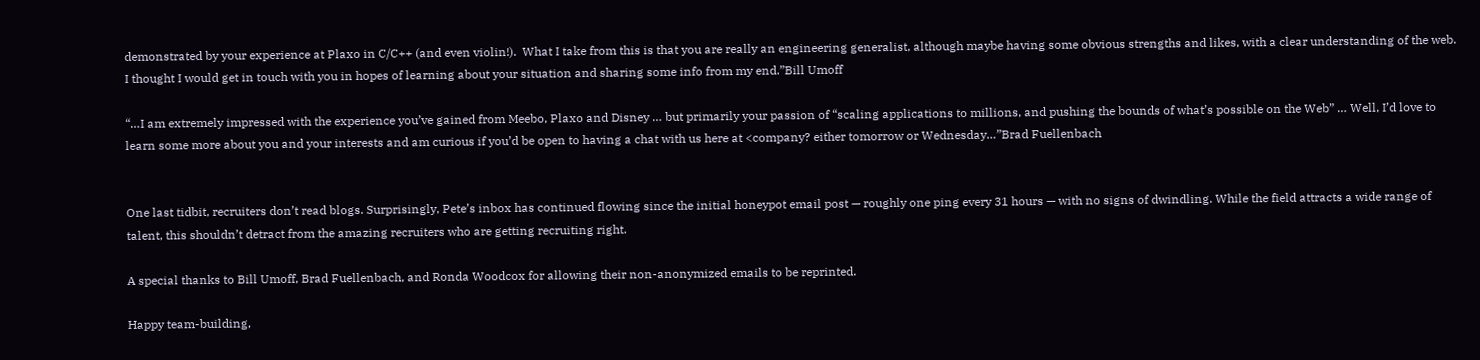demonstrated by your experience at Plaxo in C/C++ (and even violin!).  What I take from this is that you are really an engineering generalist, although maybe having some obvious strengths and likes, with a clear understanding of the web.  I thought I would get in touch with you in hopes of learning about your situation and sharing some info from my end.”Bill Umoff

“…I am extremely impressed with the experience you’ve gained from Meebo, Plaxo and Disney … but primarily your passion of “scaling applications to millions, and pushing the bounds of what’s possible on the Web” … Well, I’d love to learn some more about you and your interests and am curious if you’d be open to having a chat with us here at <company? either tomorrow or Wednesday…”Brad Fuellenbach


One last tidbit, recruiters don’t read blogs. Surprisingly, Pete’s inbox has continued flowing since the initial honeypot email post — roughly one ping every 31 hours — with no signs of dwindling. While the field attracts a wide range of talent, this shouldn’t detract from the amazing recruiters who are getting recruiting right.

A special thanks to Bill Umoff, Brad Fuellenbach, and Ronda Woodcox for allowing their non-anonymized emails to be reprinted.

Happy team-building,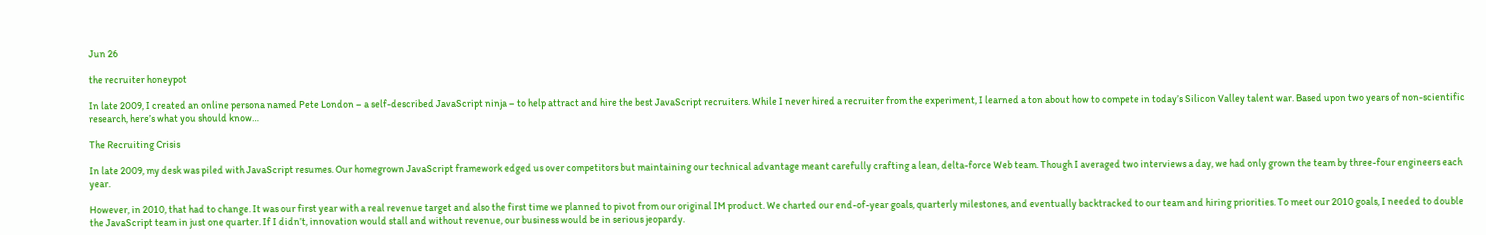Jun 26

the recruiter honeypot

In late 2009, I created an online persona named Pete London – a self-described JavaScript ninja – to help attract and hire the best JavaScript recruiters. While I never hired a recruiter from the experiment, I learned a ton about how to compete in today’s Silicon Valley talent war. Based upon two years of non-scientific research, here’s what you should know…

The Recruiting Crisis

In late 2009, my desk was piled with JavaScript resumes. Our homegrown JavaScript framework edged us over competitors but maintaining our technical advantage meant carefully crafting a lean, delta-force Web team. Though I averaged two interviews a day, we had only grown the team by three-four engineers each year.

However, in 2010, that had to change. It was our first year with a real revenue target and also the first time we planned to pivot from our original IM product. We charted our end-of-year goals, quarterly milestones, and eventually backtracked to our team and hiring priorities. To meet our 2010 goals, I needed to double the JavaScript team in just one quarter. If I didn’t, innovation would stall and without revenue, our business would be in serious jeopardy.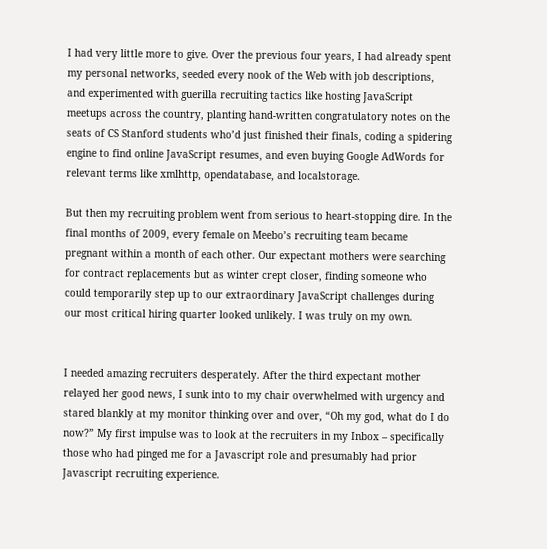I had very little more to give. Over the previous four years, I had already spent my personal networks, seeded every nook of the Web with job descriptions, and experimented with guerilla recruiting tactics like hosting JavaScript meetups across the country, planting hand-written congratulatory notes on the seats of CS Stanford students who’d just finished their finals, coding a spidering engine to find online JavaScript resumes, and even buying Google AdWords for relevant terms like xmlhttp, opendatabase, and localstorage.

But then my recruiting problem went from serious to heart-stopping dire. In the final months of 2009, every female on Meebo’s recruiting team became pregnant within a month of each other. Our expectant mothers were searching for contract replacements but as winter crept closer, finding someone who could temporarily step up to our extraordinary JavaScript challenges during our most critical hiring quarter looked unlikely. I was truly on my own.


I needed amazing recruiters desperately. After the third expectant mother relayed her good news, I sunk into to my chair overwhelmed with urgency and stared blankly at my monitor thinking over and over, “Oh my god, what do I do now?” My first impulse was to look at the recruiters in my Inbox – specifically those who had pinged me for a Javascript role and presumably had prior Javascript recruiting experience.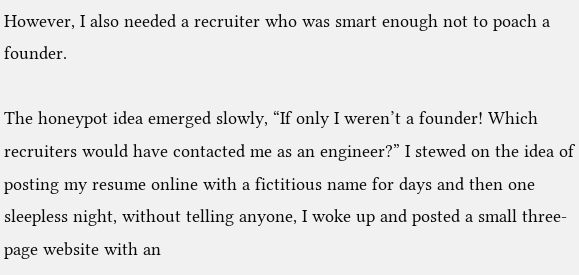However, I also needed a recruiter who was smart enough not to poach a founder.

The honeypot idea emerged slowly, “If only I weren’t a founder! Which recruiters would have contacted me as an engineer?” I stewed on the idea of posting my resume online with a fictitious name for days and then one sleepless night, without telling anyone, I woke up and posted a small three-page website with an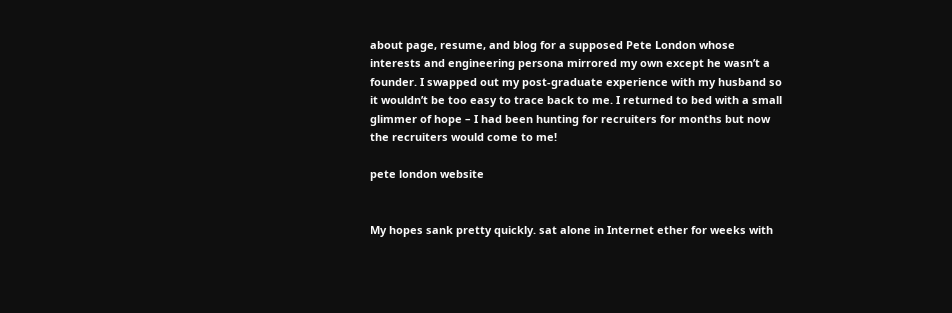about page, resume, and blog for a supposed Pete London whose interests and engineering persona mirrored my own except he wasn’t a founder. I swapped out my post-graduate experience with my husband so it wouldn’t be too easy to trace back to me. I returned to bed with a small glimmer of hope – I had been hunting for recruiters for months but now the recruiters would come to me!

pete london website


My hopes sank pretty quickly. sat alone in Internet ether for weeks with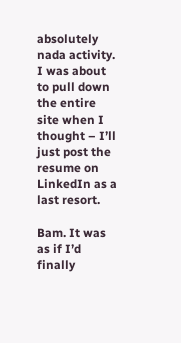absolutely nada activity. I was about to pull down the entire site when I thought – I’ll just post the resume on LinkedIn as a last resort.

Bam. It was as if I’d finally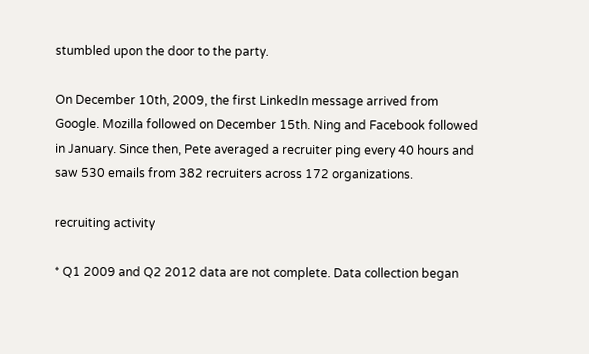stumbled upon the door to the party.

On December 10th, 2009, the first LinkedIn message arrived from Google. Mozilla followed on December 15th. Ning and Facebook followed in January. Since then, Pete averaged a recruiter ping every 40 hours and saw 530 emails from 382 recruiters across 172 organizations.

recruiting activity

* Q1 2009 and Q2 2012 data are not complete. Data collection began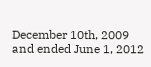December 10th, 2009 and ended June 1, 2012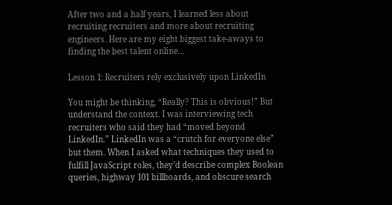After two and a half years, I learned less about recruiting recruiters and more about recruiting engineers. Here are my eight biggest take-aways to finding the best talent online…

Lesson 1: Recruiters rely exclusively upon LinkedIn

You might be thinking, “Really? This is obvious!” But understand the context. I was interviewing tech recruiters who said they had “moved beyond LinkedIn.” LinkedIn was a “crutch for everyone else” but them. When I asked what techniques they used to fulfill JavaScript roles, they’d describe complex Boolean queries, highway 101 billboards, and obscure search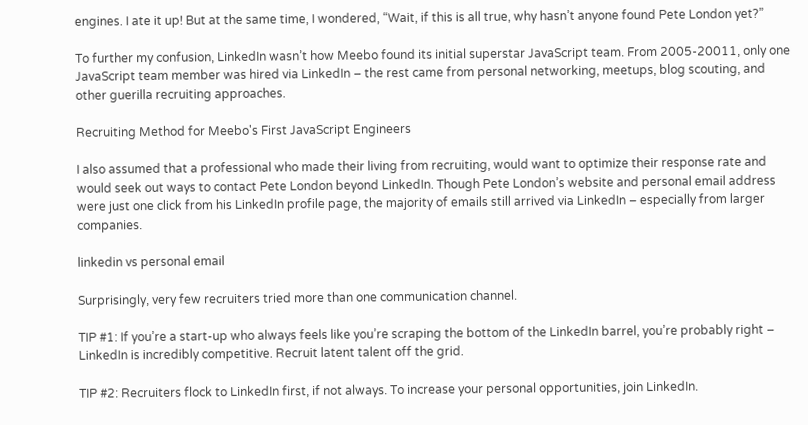engines. I ate it up! But at the same time, I wondered, “Wait, if this is all true, why hasn’t anyone found Pete London yet?”

To further my confusion, LinkedIn wasn’t how Meebo found its initial superstar JavaScript team. From 2005-20011, only one JavaScript team member was hired via LinkedIn – the rest came from personal networking, meetups, blog scouting, and other guerilla recruiting approaches.

Recruiting Method for Meebo's First JavaScript Engineers

I also assumed that a professional who made their living from recruiting, would want to optimize their response rate and would seek out ways to contact Pete London beyond LinkedIn. Though Pete London’s website and personal email address were just one click from his LinkedIn profile page, the majority of emails still arrived via LinkedIn – especially from larger companies.

linkedin vs personal email

Surprisingly, very few recruiters tried more than one communication channel.

TIP #1: If you’re a start-up who always feels like you’re scraping the bottom of the LinkedIn barrel, you’re probably right – LinkedIn is incredibly competitive. Recruit latent talent off the grid.

TIP #2: Recruiters flock to LinkedIn first, if not always. To increase your personal opportunities, join LinkedIn.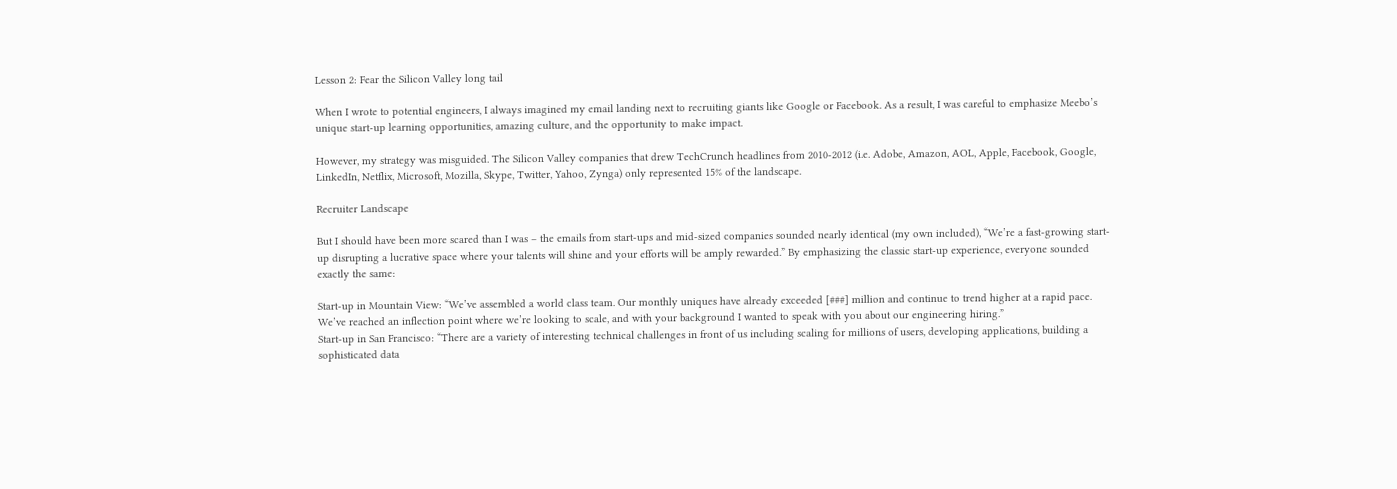Lesson 2: Fear the Silicon Valley long tail

When I wrote to potential engineers, I always imagined my email landing next to recruiting giants like Google or Facebook. As a result, I was careful to emphasize Meebo’s unique start-up learning opportunities, amazing culture, and the opportunity to make impact.

However, my strategy was misguided. The Silicon Valley companies that drew TechCrunch headlines from 2010-2012 (i.e. Adobe, Amazon, AOL, Apple, Facebook, Google, LinkedIn, Netflix, Microsoft, Mozilla, Skype, Twitter, Yahoo, Zynga) only represented 15% of the landscape.

Recruiter Landscape

But I should have been more scared than I was – the emails from start-ups and mid-sized companies sounded nearly identical (my own included), “We’re a fast-growing start-up disrupting a lucrative space where your talents will shine and your efforts will be amply rewarded.” By emphasizing the classic start-up experience, everyone sounded exactly the same:

Start-up in Mountain View: “We’ve assembled a world class team. Our monthly uniques have already exceeded [###] million and continue to trend higher at a rapid pace. We’ve reached an inflection point where we’re looking to scale, and with your background I wanted to speak with you about our engineering hiring.”
Start-up in San Francisco: “There are a variety of interesting technical challenges in front of us including scaling for millions of users, developing applications, building a sophisticated data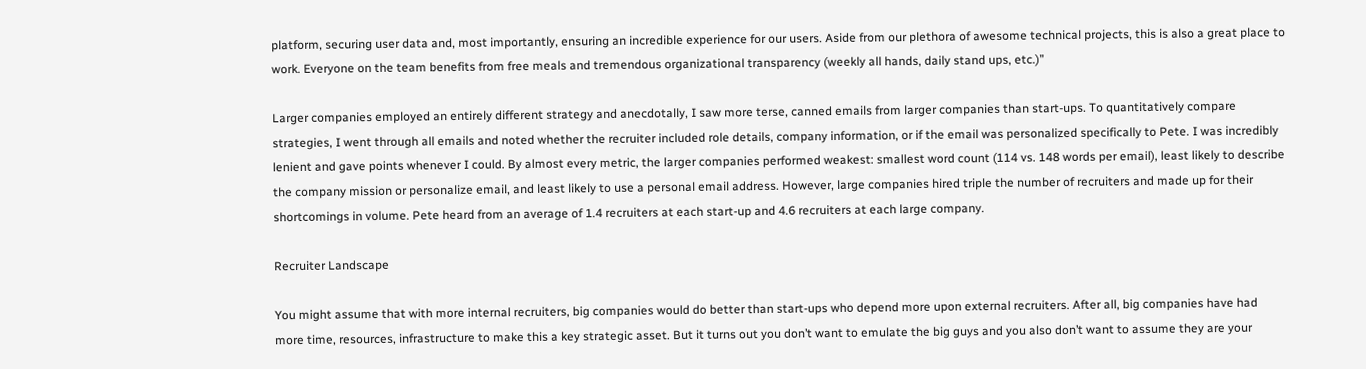platform, securing user data and, most importantly, ensuring an incredible experience for our users. Aside from our plethora of awesome technical projects, this is also a great place to work. Everyone on the team benefits from free meals and tremendous organizational transparency (weekly all hands, daily stand ups, etc.)”

Larger companies employed an entirely different strategy and anecdotally, I saw more terse, canned emails from larger companies than start-ups. To quantitatively compare strategies, I went through all emails and noted whether the recruiter included role details, company information, or if the email was personalized specifically to Pete. I was incredibly lenient and gave points whenever I could. By almost every metric, the larger companies performed weakest: smallest word count (114 vs. 148 words per email), least likely to describe the company mission or personalize email, and least likely to use a personal email address. However, large companies hired triple the number of recruiters and made up for their shortcomings in volume. Pete heard from an average of 1.4 recruiters at each start-up and 4.6 recruiters at each large company.

Recruiter Landscape

You might assume that with more internal recruiters, big companies would do better than start-ups who depend more upon external recruiters. After all, big companies have had more time, resources, infrastructure to make this a key strategic asset. But it turns out you don’t want to emulate the big guys and you also don’t want to assume they are your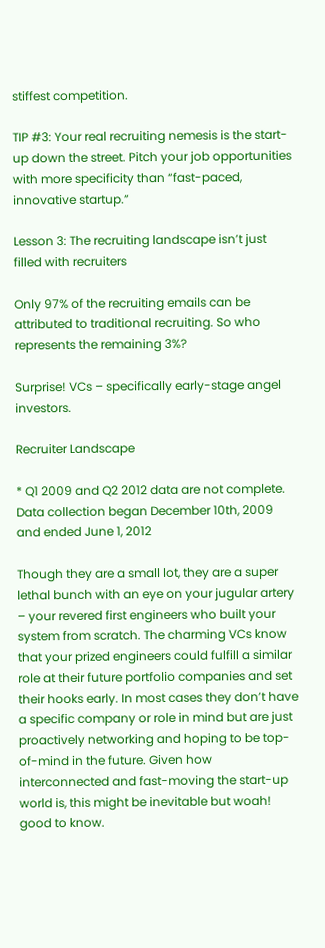stiffest competition.

TIP #3: Your real recruiting nemesis is the start-up down the street. Pitch your job opportunities with more specificity than “fast-paced, innovative startup.”

Lesson 3: The recruiting landscape isn’t just filled with recruiters

Only 97% of the recruiting emails can be attributed to traditional recruiting. So who represents the remaining 3%?

Surprise! VCs – specifically early-stage angel investors.

Recruiter Landscape

* Q1 2009 and Q2 2012 data are not complete. Data collection began December 10th, 2009 and ended June 1, 2012

Though they are a small lot, they are a super lethal bunch with an eye on your jugular artery – your revered first engineers who built your system from scratch. The charming VCs know that your prized engineers could fulfill a similar role at their future portfolio companies and set their hooks early. In most cases they don’t have a specific company or role in mind but are just proactively networking and hoping to be top-of-mind in the future. Given how interconnected and fast-moving the start-up world is, this might be inevitable but woah! good to know.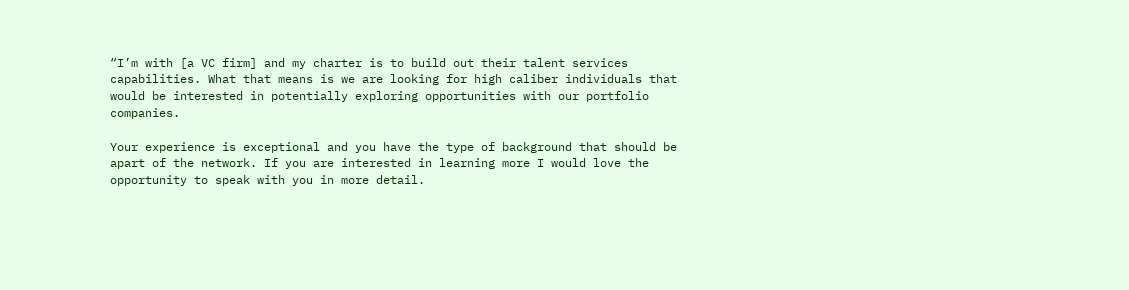“I’m with [a VC firm] and my charter is to build out their talent services capabilities. What that means is we are looking for high caliber individuals that would be interested in potentially exploring opportunities with our portfolio companies.

Your experience is exceptional and you have the type of background that should be apart of the network. If you are interested in learning more I would love the opportunity to speak with you in more detail.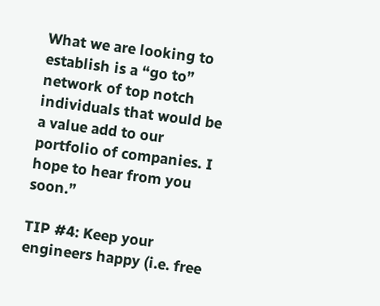What we are looking to establish is a “go to” network of top notch individuals that would be a value add to our portfolio of companies. I hope to hear from you soon.”

TIP #4: Keep your engineers happy (i.e. free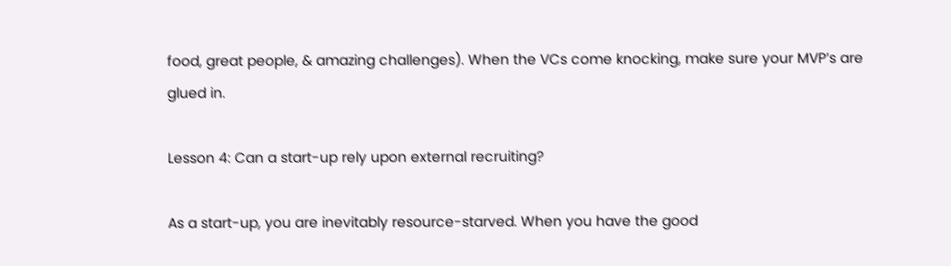food, great people, & amazing challenges). When the VCs come knocking, make sure your MVP’s are glued in.

Lesson 4: Can a start-up rely upon external recruiting?

As a start-up, you are inevitably resource-starved. When you have the good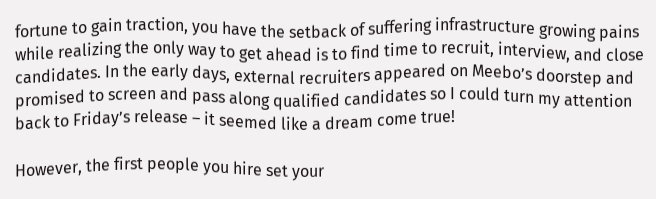fortune to gain traction, you have the setback of suffering infrastructure growing pains while realizing the only way to get ahead is to find time to recruit, interview, and close candidates. In the early days, external recruiters appeared on Meebo’s doorstep and promised to screen and pass along qualified candidates so I could turn my attention back to Friday’s release – it seemed like a dream come true!

However, the first people you hire set your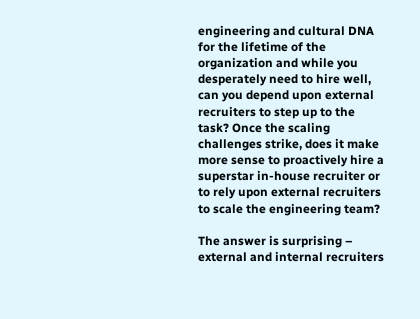engineering and cultural DNA for the lifetime of the organization and while you desperately need to hire well, can you depend upon external recruiters to step up to the task? Once the scaling challenges strike, does it make more sense to proactively hire a superstar in-house recruiter or to rely upon external recruiters to scale the engineering team?

The answer is surprising – external and internal recruiters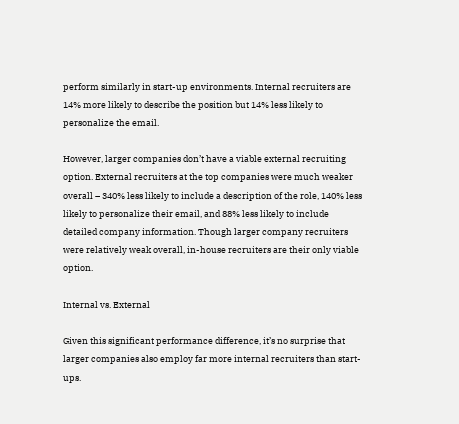perform similarly in start-up environments. Internal recruiters are 14% more likely to describe the position but 14% less likely to personalize the email.

However, larger companies don’t have a viable external recruiting option. External recruiters at the top companies were much weaker overall – 340% less likely to include a description of the role, 140% less likely to personalize their email, and 88% less likely to include detailed company information. Though larger company recruiters were relatively weak overall, in-house recruiters are their only viable option.

Internal vs. External

Given this significant performance difference, it’s no surprise that larger companies also employ far more internal recruiters than start-ups.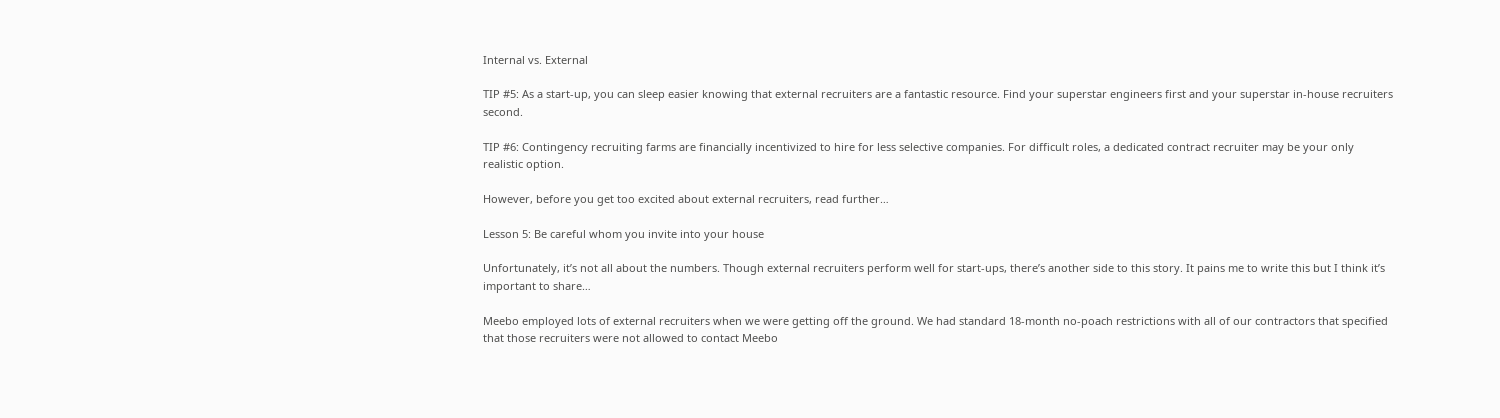Internal vs. External

TIP #5: As a start-up, you can sleep easier knowing that external recruiters are a fantastic resource. Find your superstar engineers first and your superstar in-house recruiters second.

TIP #6: Contingency recruiting farms are financially incentivized to hire for less selective companies. For difficult roles, a dedicated contract recruiter may be your only realistic option.

However, before you get too excited about external recruiters, read further…

Lesson 5: Be careful whom you invite into your house

Unfortunately, it’s not all about the numbers. Though external recruiters perform well for start-ups, there’s another side to this story. It pains me to write this but I think it’s important to share…

Meebo employed lots of external recruiters when we were getting off the ground. We had standard 18-month no-poach restrictions with all of our contractors that specified that those recruiters were not allowed to contact Meebo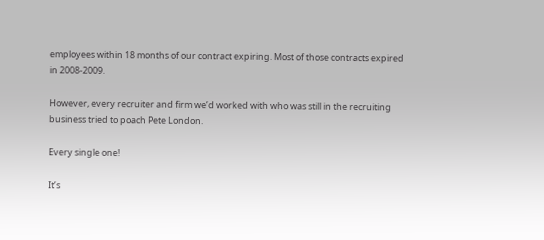employees within 18 months of our contract expiring. Most of those contracts expired in 2008-2009.

However, every recruiter and firm we’d worked with who was still in the recruiting business tried to poach Pete London.

Every single one!

It’s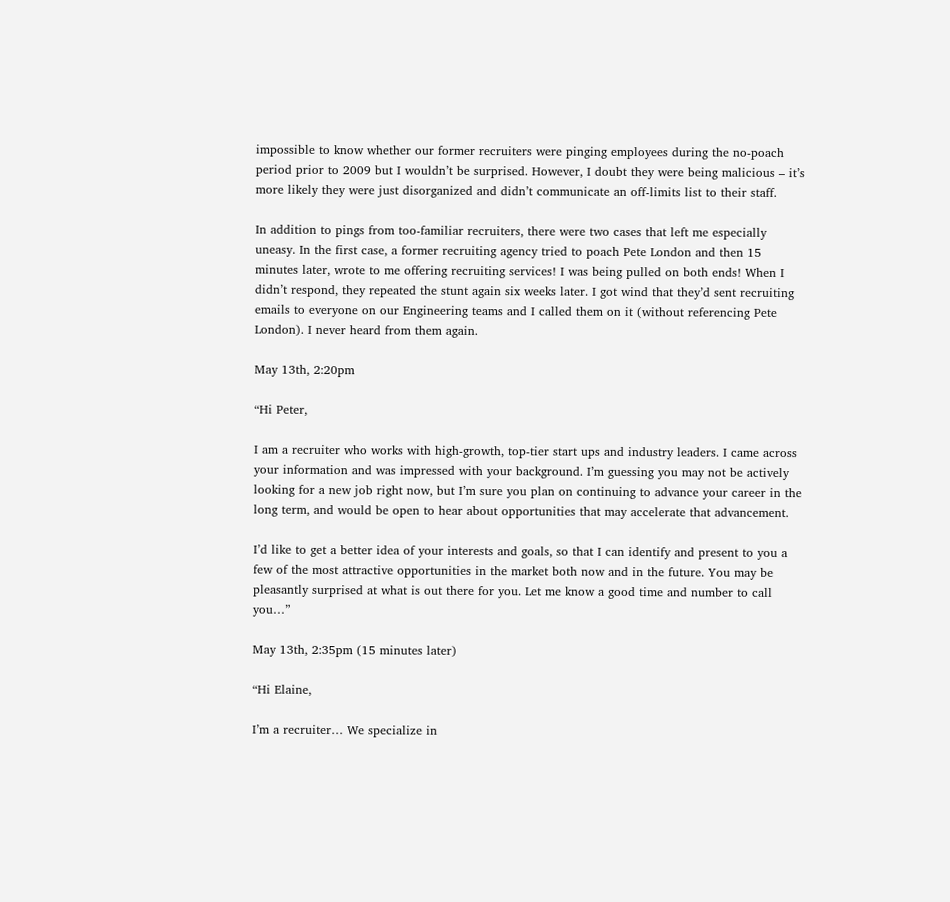impossible to know whether our former recruiters were pinging employees during the no-poach period prior to 2009 but I wouldn’t be surprised. However, I doubt they were being malicious – it’s more likely they were just disorganized and didn’t communicate an off-limits list to their staff.

In addition to pings from too-familiar recruiters, there were two cases that left me especially uneasy. In the first case, a former recruiting agency tried to poach Pete London and then 15 minutes later, wrote to me offering recruiting services! I was being pulled on both ends! When I didn’t respond, they repeated the stunt again six weeks later. I got wind that they’d sent recruiting emails to everyone on our Engineering teams and I called them on it (without referencing Pete London). I never heard from them again.

May 13th, 2:20pm

“Hi Peter,

I am a recruiter who works with high-growth, top-tier start ups and industry leaders. I came across your information and was impressed with your background. I’m guessing you may not be actively looking for a new job right now, but I’m sure you plan on continuing to advance your career in the long term, and would be open to hear about opportunities that may accelerate that advancement.

I’d like to get a better idea of your interests and goals, so that I can identify and present to you a few of the most attractive opportunities in the market both now and in the future. You may be pleasantly surprised at what is out there for you. Let me know a good time and number to call you…”

May 13th, 2:35pm (15 minutes later)

“Hi Elaine,

I’m a recruiter… We specialize in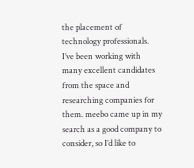the placement of technology professionals. I’ve been working with many excellent candidates from the space and researching companies for them. meebo came up in my search as a good company to consider, so I’d like to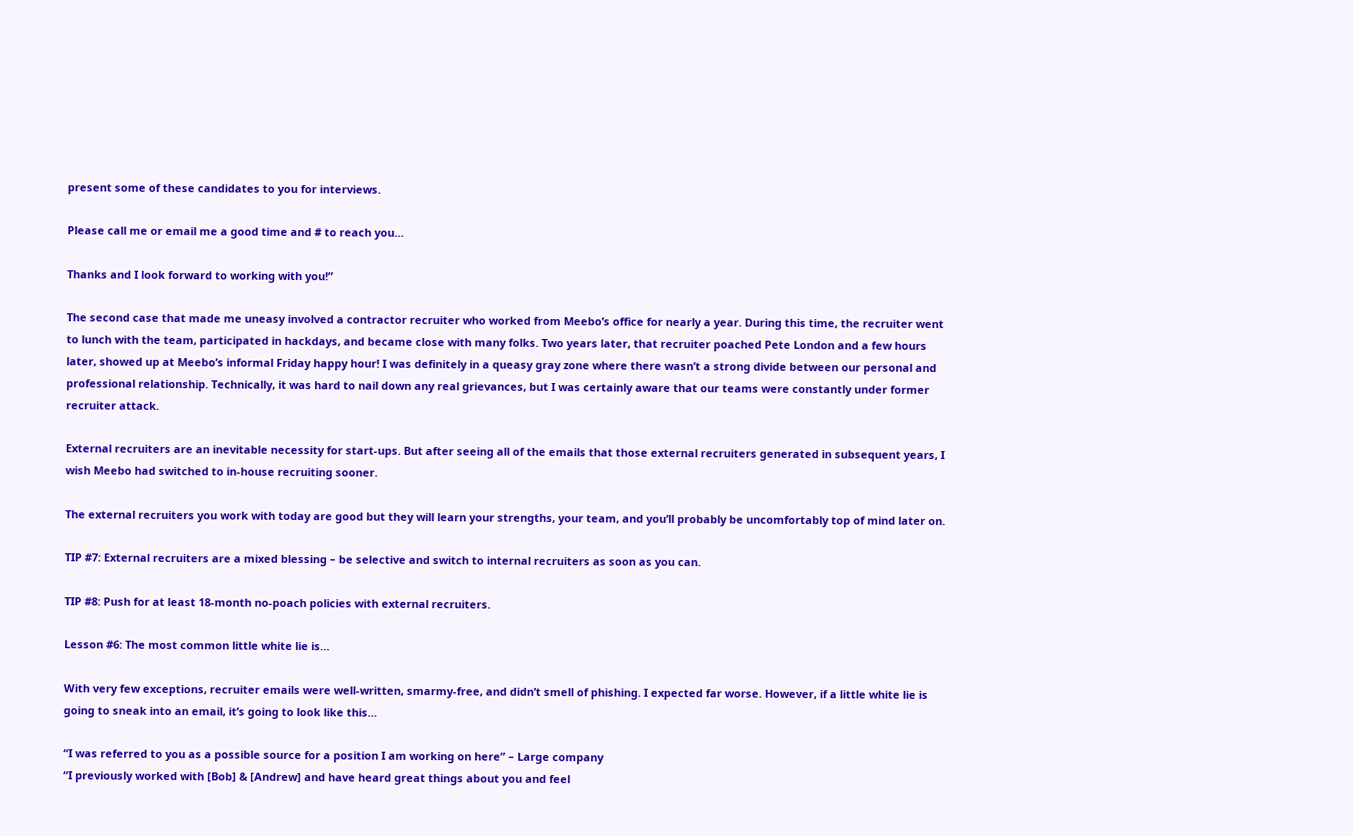present some of these candidates to you for interviews.

Please call me or email me a good time and # to reach you…

Thanks and I look forward to working with you!”

The second case that made me uneasy involved a contractor recruiter who worked from Meebo’s office for nearly a year. During this time, the recruiter went to lunch with the team, participated in hackdays, and became close with many folks. Two years later, that recruiter poached Pete London and a few hours later, showed up at Meebo’s informal Friday happy hour! I was definitely in a queasy gray zone where there wasn’t a strong divide between our personal and professional relationship. Technically, it was hard to nail down any real grievances, but I was certainly aware that our teams were constantly under former recruiter attack.

External recruiters are an inevitable necessity for start-ups. But after seeing all of the emails that those external recruiters generated in subsequent years, I wish Meebo had switched to in-house recruiting sooner.

The external recruiters you work with today are good but they will learn your strengths, your team, and you’ll probably be uncomfortably top of mind later on.

TIP #7: External recruiters are a mixed blessing – be selective and switch to internal recruiters as soon as you can.

TIP #8: Push for at least 18-month no-poach policies with external recruiters.

Lesson #6: The most common little white lie is…

With very few exceptions, recruiter emails were well-written, smarmy-free, and didn’t smell of phishing. I expected far worse. However, if a little white lie is going to sneak into an email, it’s going to look like this…

“I was referred to you as a possible source for a position I am working on here” – Large company
“I previously worked with [Bob] & [Andrew] and have heard great things about you and feel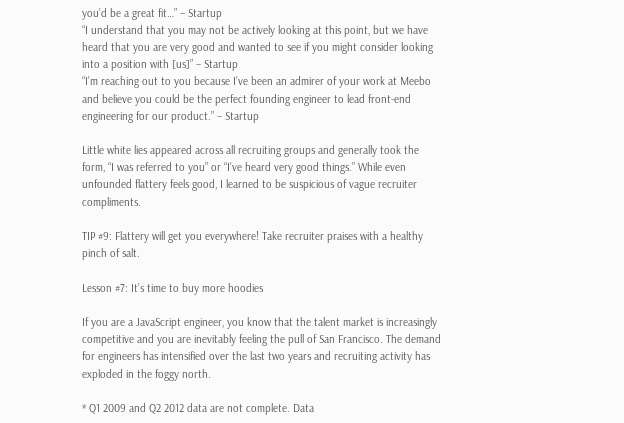you’d be a great fit…” – Startup
“I understand that you may not be actively looking at this point, but we have heard that you are very good and wanted to see if you might consider looking into a position with [us]” – Startup
“I’m reaching out to you because I’ve been an admirer of your work at Meebo and believe you could be the perfect founding engineer to lead front-end engineering for our product.” – Startup

Little white lies appeared across all recruiting groups and generally took the form, “I was referred to you” or “I’ve heard very good things.” While even unfounded flattery feels good, I learned to be suspicious of vague recruiter compliments.

TIP #9: Flattery will get you everywhere! Take recruiter praises with a healthy pinch of salt.

Lesson #7: It’s time to buy more hoodies

If you are a JavaScript engineer, you know that the talent market is increasingly competitive and you are inevitably feeling the pull of San Francisco. The demand for engineers has intensified over the last two years and recruiting activity has exploded in the foggy north.

* Q1 2009 and Q2 2012 data are not complete. Data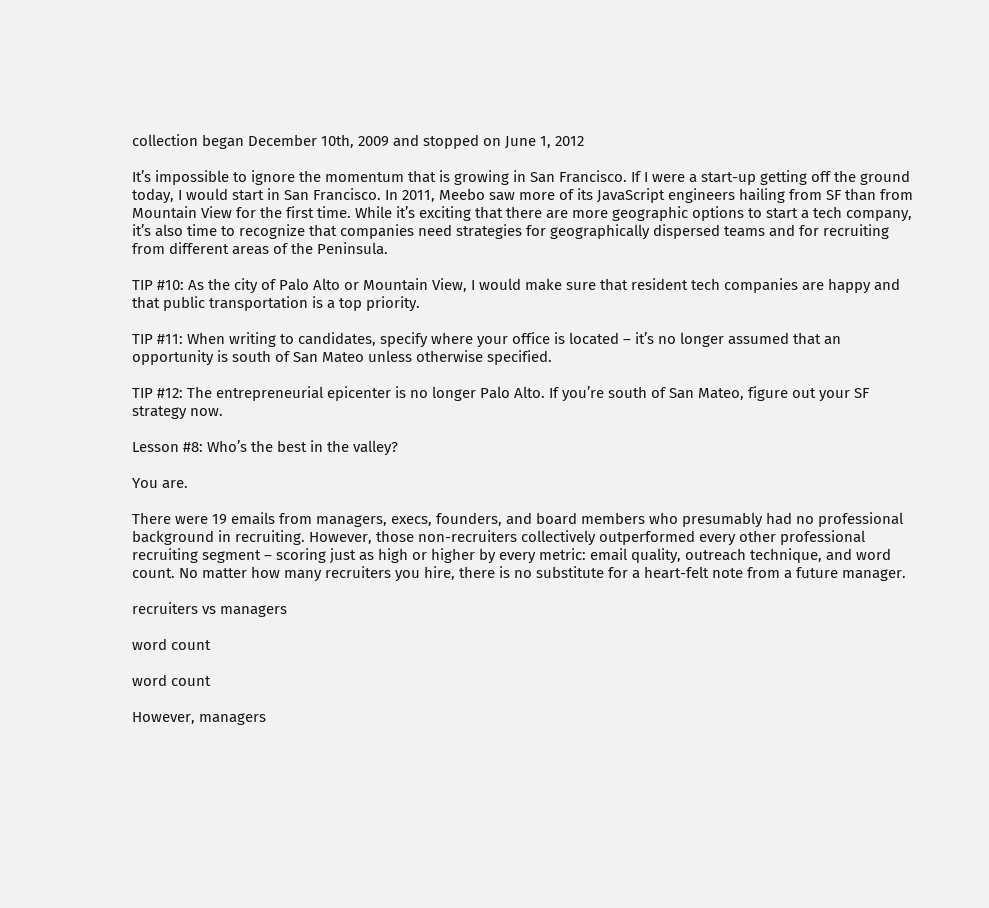collection began December 10th, 2009 and stopped on June 1, 2012

It’s impossible to ignore the momentum that is growing in San Francisco. If I were a start-up getting off the ground today, I would start in San Francisco. In 2011, Meebo saw more of its JavaScript engineers hailing from SF than from Mountain View for the first time. While it’s exciting that there are more geographic options to start a tech company, it’s also time to recognize that companies need strategies for geographically dispersed teams and for recruiting from different areas of the Peninsula.

TIP #10: As the city of Palo Alto or Mountain View, I would make sure that resident tech companies are happy and that public transportation is a top priority.

TIP #11: When writing to candidates, specify where your office is located – it’s no longer assumed that an opportunity is south of San Mateo unless otherwise specified.

TIP #12: The entrepreneurial epicenter is no longer Palo Alto. If you’re south of San Mateo, figure out your SF strategy now.

Lesson #8: Who’s the best in the valley?

You are.

There were 19 emails from managers, execs, founders, and board members who presumably had no professional background in recruiting. However, those non-recruiters collectively outperformed every other professional recruiting segment – scoring just as high or higher by every metric: email quality, outreach technique, and word count. No matter how many recruiters you hire, there is no substitute for a heart-felt note from a future manager.

recruiters vs managers

word count

word count

However, managers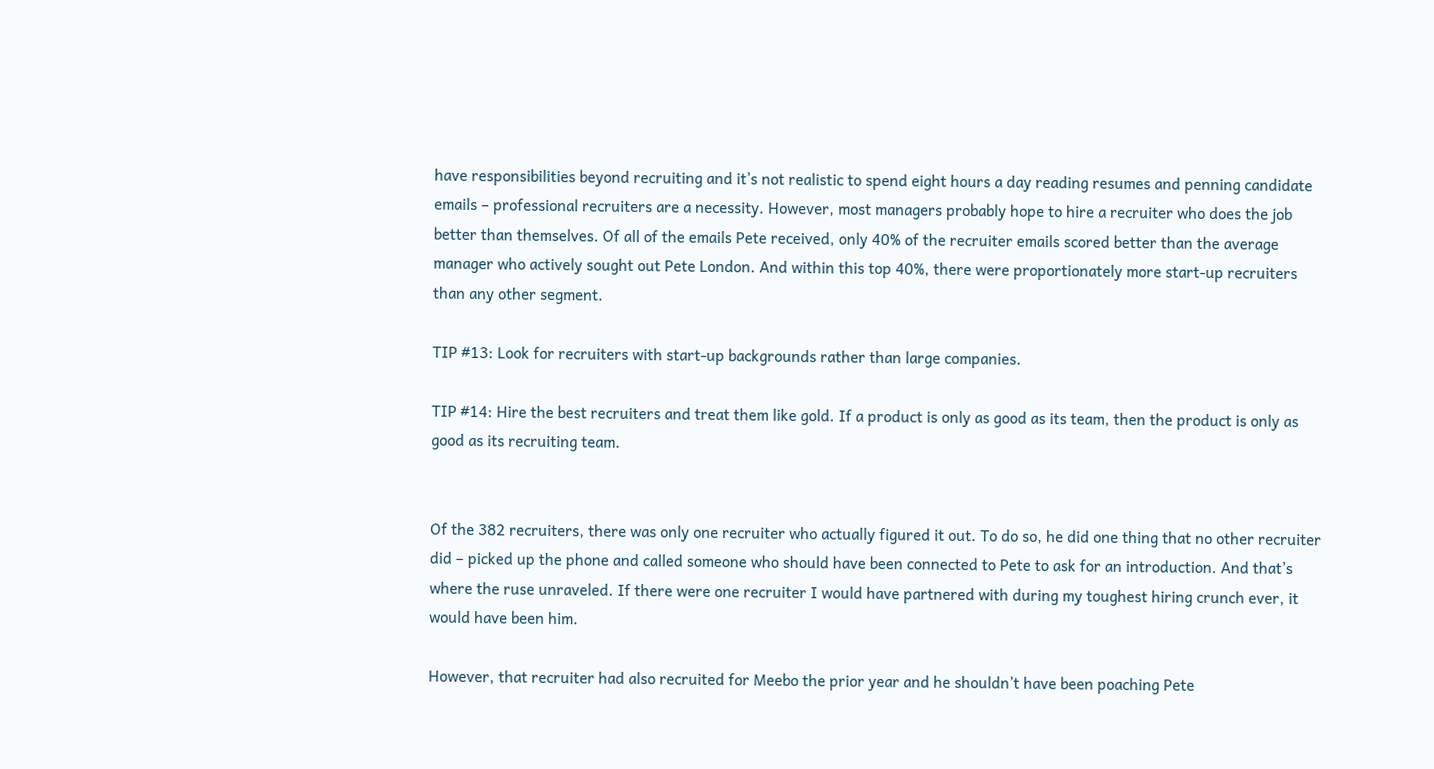have responsibilities beyond recruiting and it’s not realistic to spend eight hours a day reading resumes and penning candidate emails – professional recruiters are a necessity. However, most managers probably hope to hire a recruiter who does the job better than themselves. Of all of the emails Pete received, only 40% of the recruiter emails scored better than the average manager who actively sought out Pete London. And within this top 40%, there were proportionately more start-up recruiters than any other segment.

TIP #13: Look for recruiters with start-up backgrounds rather than large companies.

TIP #14: Hire the best recruiters and treat them like gold. If a product is only as good as its team, then the product is only as good as its recruiting team.


Of the 382 recruiters, there was only one recruiter who actually figured it out. To do so, he did one thing that no other recruiter did – picked up the phone and called someone who should have been connected to Pete to ask for an introduction. And that’s where the ruse unraveled. If there were one recruiter I would have partnered with during my toughest hiring crunch ever, it would have been him.

However, that recruiter had also recruited for Meebo the prior year and he shouldn’t have been poaching Pete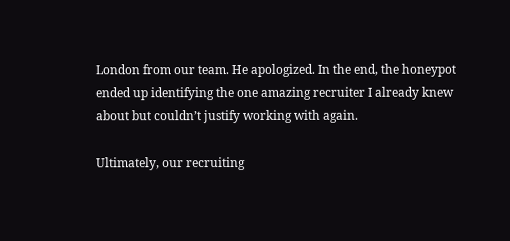London from our team. He apologized. In the end, the honeypot ended up identifying the one amazing recruiter I already knew about but couldn’t justify working with again.

Ultimately, our recruiting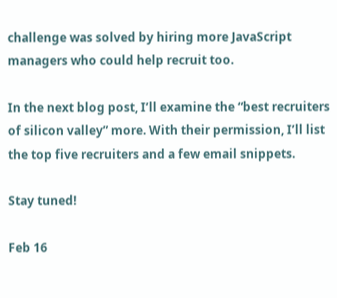challenge was solved by hiring more JavaScript managers who could help recruit too.

In the next blog post, I’ll examine the “best recruiters of silicon valley” more. With their permission, I’ll list the top five recruiters and a few email snippets.

Stay tuned!

Feb 16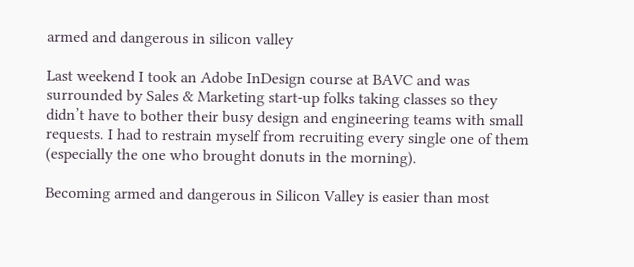armed and dangerous in silicon valley

Last weekend I took an Adobe InDesign course at BAVC and was surrounded by Sales & Marketing start-up folks taking classes so they didn’t have to bother their busy design and engineering teams with small requests. I had to restrain myself from recruiting every single one of them (especially the one who brought donuts in the morning).

Becoming armed and dangerous in Silicon Valley is easier than most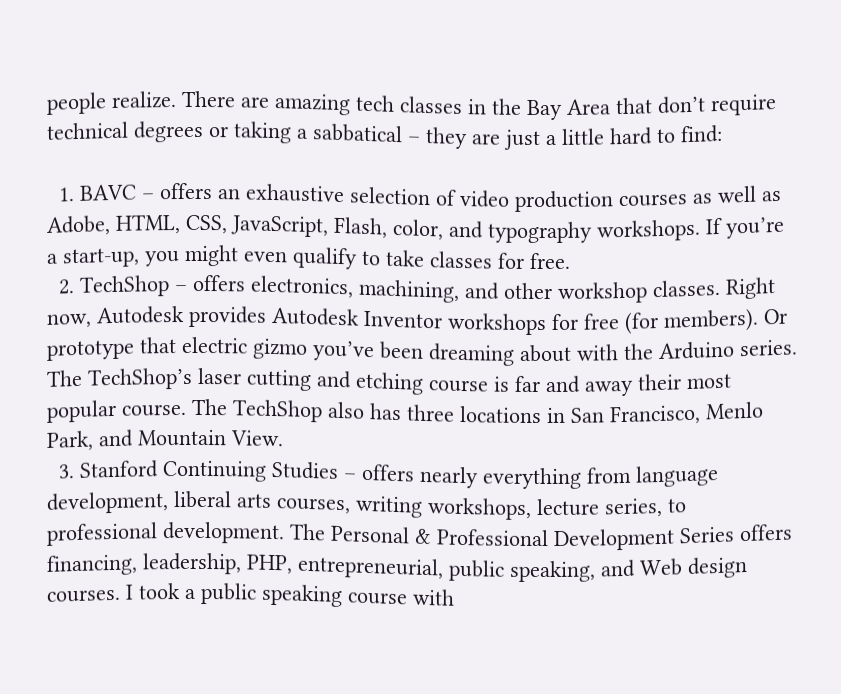people realize. There are amazing tech classes in the Bay Area that don’t require technical degrees or taking a sabbatical – they are just a little hard to find:

  1. BAVC – offers an exhaustive selection of video production courses as well as Adobe, HTML, CSS, JavaScript, Flash, color, and typography workshops. If you’re a start-up, you might even qualify to take classes for free.
  2. TechShop – offers electronics, machining, and other workshop classes. Right now, Autodesk provides Autodesk Inventor workshops for free (for members). Or prototype that electric gizmo you’ve been dreaming about with the Arduino series. The TechShop’s laser cutting and etching course is far and away their most popular course. The TechShop also has three locations in San Francisco, Menlo Park, and Mountain View.
  3. Stanford Continuing Studies – offers nearly everything from language development, liberal arts courses, writing workshops, lecture series, to professional development. The Personal & Professional Development Series offers financing, leadership, PHP, entrepreneurial, public speaking, and Web design courses. I took a public speaking course with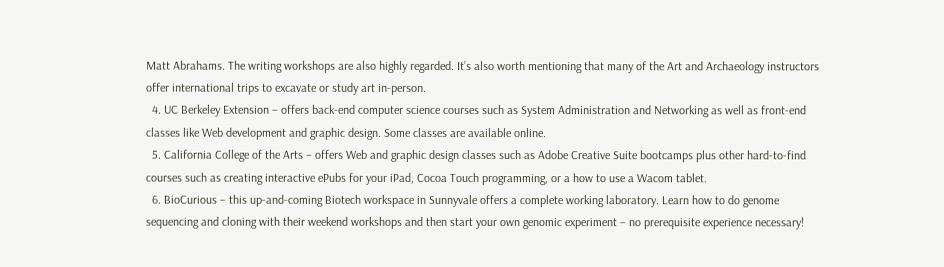Matt Abrahams. The writing workshops are also highly regarded. It’s also worth mentioning that many of the Art and Archaeology instructors offer international trips to excavate or study art in-person.
  4. UC Berkeley Extension – offers back-end computer science courses such as System Administration and Networking as well as front-end classes like Web development and graphic design. Some classes are available online.
  5. California College of the Arts – offers Web and graphic design classes such as Adobe Creative Suite bootcamps plus other hard-to-find courses such as creating interactive ePubs for your iPad, Cocoa Touch programming, or a how to use a Wacom tablet.
  6. BioCurious – this up-and-coming Biotech workspace in Sunnyvale offers a complete working laboratory. Learn how to do genome sequencing and cloning with their weekend workshops and then start your own genomic experiment – no prerequisite experience necessary!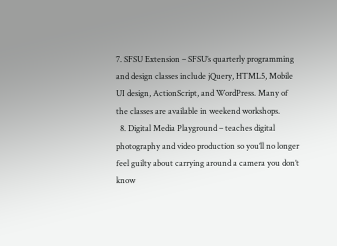7. SFSU Extension – SFSU’s quarterly programming and design classes include jQuery, HTML5, Mobile UI design, ActionScript, and WordPress. Many of the classes are available in weekend workshops.
  8. Digital Media Playground – teaches digital photography and video production so you’ll no longer feel guilty about carrying around a camera you don’t know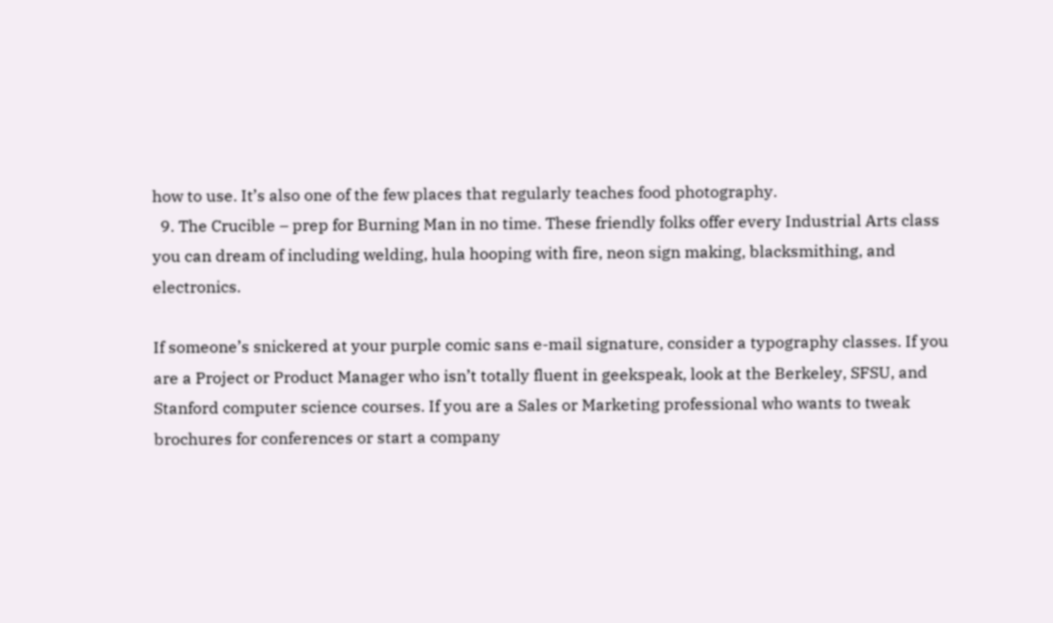how to use. It’s also one of the few places that regularly teaches food photography.
  9. The Crucible – prep for Burning Man in no time. These friendly folks offer every Industrial Arts class you can dream of including welding, hula hooping with fire, neon sign making, blacksmithing, and electronics.

If someone’s snickered at your purple comic sans e-mail signature, consider a typography classes. If you are a Project or Product Manager who isn’t totally fluent in geekspeak, look at the Berkeley, SFSU, and Stanford computer science courses. If you are a Sales or Marketing professional who wants to tweak brochures for conferences or start a company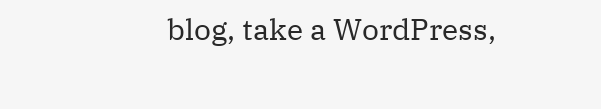blog, take a WordPress,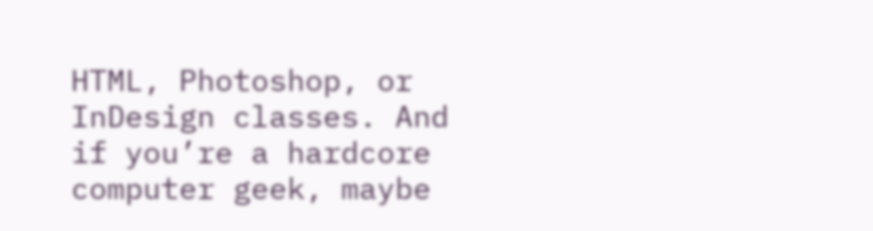HTML, Photoshop, or InDesign classes. And if you’re a hardcore computer geek, maybe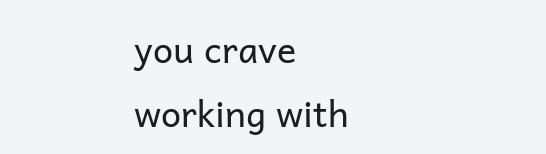you crave working with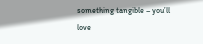something tangible – you’ll love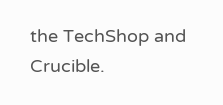the TechShop and Crucible.